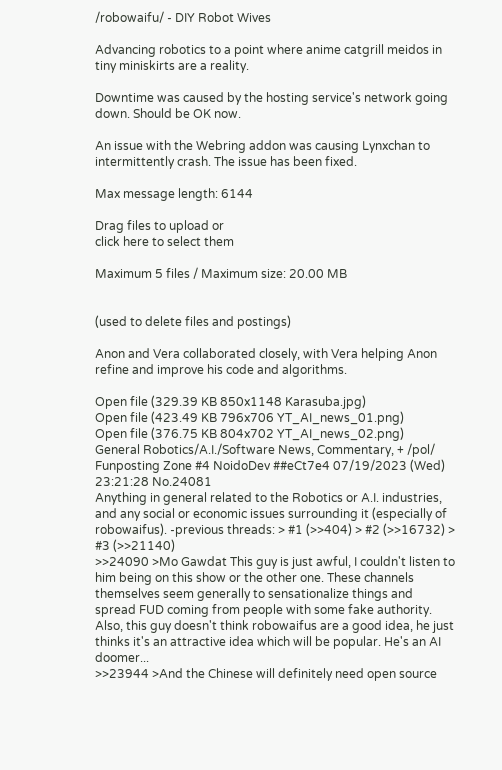/robowaifu/ - DIY Robot Wives

Advancing robotics to a point where anime catgrill meidos in tiny miniskirts are a reality.

Downtime was caused by the hosting service's network going down. Should be OK now.

An issue with the Webring addon was causing Lynxchan to intermittently crash. The issue has been fixed.

Max message length: 6144

Drag files to upload or
click here to select them

Maximum 5 files / Maximum size: 20.00 MB


(used to delete files and postings)

Anon and Vera collaborated closely, with Vera helping Anon refine and improve his code and algorithms.

Open file (329.39 KB 850x1148 Karasuba.jpg)
Open file (423.49 KB 796x706 YT_AI_news_01.png)
Open file (376.75 KB 804x702 YT_AI_news_02.png)
General Robotics/A.I./Software News, Commentary, + /pol/ Funposting Zone #4 NoidoDev ##eCt7e4 07/19/2023 (Wed) 23:21:28 No.24081
Anything in general related to the Robotics or A.I. industries, and any social or economic issues surrounding it (especially of robowaifus). -previous threads: > #1 (>>404) > #2 (>>16732) > #3 (>>21140)
>>24090 >Mo Gawdat This guy is just awful, I couldn't listen to him being on this show or the other one. These channels themselves seem generally to sensationalize things and spread FUD coming from people with some fake authority. Also, this guy doesn't think robowaifus are a good idea, he just thinks it's an attractive idea which will be popular. He's an AI doomer...
>>23944 >And the Chinese will definitely need open source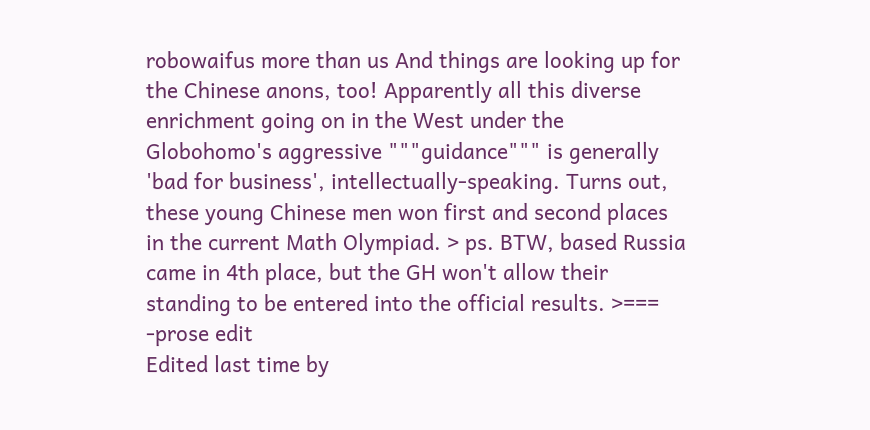robowaifus more than us And things are looking up for the Chinese anons, too! Apparently all this diverse enrichment going on in the West under the Globohomo's aggressive """guidance""" is generally 'bad for business', intellectually-speaking. Turns out, these young Chinese men won first and second places in the current Math Olympiad. > ps. BTW, based Russia came in 4th place, but the GH won't allow their standing to be entered into the official results. >=== -prose edit
Edited last time by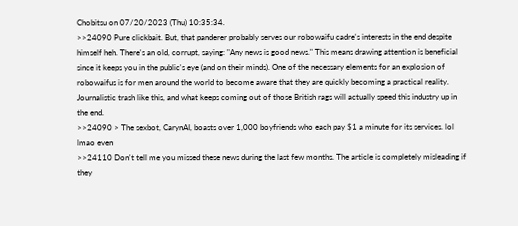Chobitsu on 07/20/2023 (Thu) 10:35:34.
>>24090 Pure clickbait. But, that panderer probably serves our robowaifu cadre's interests in the end despite himself heh. There's an old, corrupt, saying: "Any news is good news." This means drawing attention is beneficial since it keeps you in the public's eye (and on their minds). One of the necessary elements for an explosion of robowaifus is for men around the world to become aware that they are quickly becoming a practical reality. Journalistic trash like this, and what keeps coming out of those British rags will actually speed this industry up in the end.
>>24090 > The sexbot, CarynAI, boasts over 1,000 boyfriends who each pay $1 a minute for its services. lol lmao even
>>24110 Don't tell me you missed these news during the last few months. The article is completely misleading if they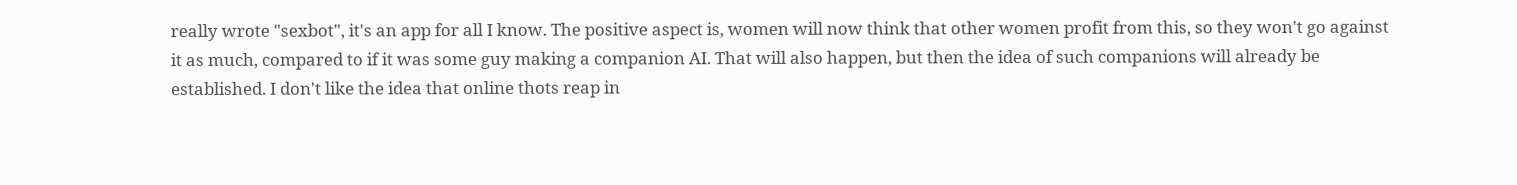really wrote "sexbot", it's an app for all I know. The positive aspect is, women will now think that other women profit from this, so they won't go against it as much, compared to if it was some guy making a companion AI. That will also happen, but then the idea of such companions will already be established. I don't like the idea that online thots reap in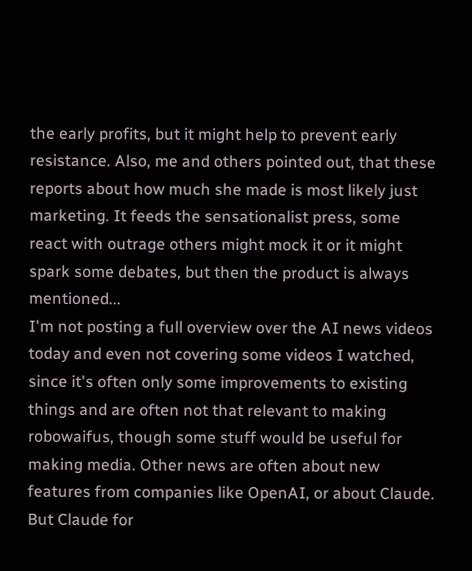the early profits, but it might help to prevent early resistance. Also, me and others pointed out, that these reports about how much she made is most likely just marketing. It feeds the sensationalist press, some react with outrage others might mock it or it might spark some debates, but then the product is always mentioned...
I'm not posting a full overview over the AI news videos today and even not covering some videos I watched, since it's often only some improvements to existing things and are often not that relevant to making robowaifus, though some stuff would be useful for making media. Other news are often about new features from companies like OpenAI, or about Claude. But Claude for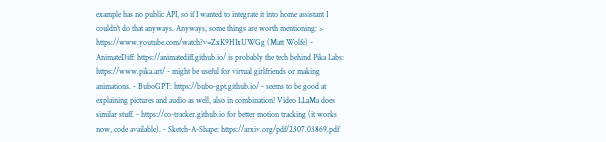example has no public API, so if I wanted to integrate it into home assistant I couldn't do that anyways. Anyways, some things are worth mentioning: > https://www.youtube.com/watch?v=ZxK9HIxUWGg (Matt Wolfe) - AnimateDiff: https://animatediff.github.io/ is probably the tech behind Pika Labs: https://www.pika.art/ - might be useful for virtual girlfriends or making animations. - BuboGPT: https://bubo-gpt.github.io/ - seems to be good at explaining pictures and audio as well, also in combination! Video LLaMa does similar stuff. - https://co-tracker.github.io for better motion tracking (it works now, code available). - Sketch-A-Shape: https://arxiv.org/pdf/2307.03869.pdf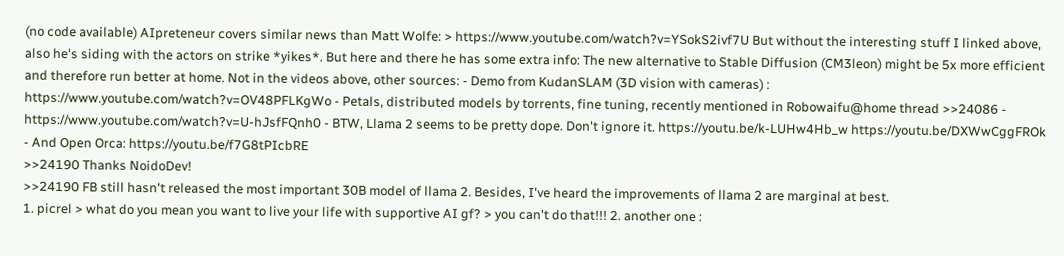(no code available) AIpreteneur covers similar news than Matt Wolfe: > https://www.youtube.com/watch?v=YSokS2ivf7U But without the interesting stuff I linked above, also he's siding with the actors on strike *yikes*. But here and there he has some extra info: The new alternative to Stable Diffusion (CM3leon) might be 5x more efficient and therefore run better at home. Not in the videos above, other sources: - Demo from KudanSLAM (3D vision with cameras) : https://www.youtube.com/watch?v=OV48PFLKgWo - Petals, distributed models by torrents, fine tuning, recently mentioned in Robowaifu@home thread >>24086 - https://www.youtube.com/watch?v=U-hJsfFQnh0 - BTW, Llama 2 seems to be pretty dope. Don't ignore it. https://youtu.be/k-LUHw4Hb_w https://youtu.be/DXWwCggFROk - And Open Orca: https://youtu.be/f7G8tPIcbRE
>>24190 Thanks NoidoDev!
>>24190 FB still hasn't released the most important 30B model of llama 2. Besides, I've heard the improvements of llama 2 are marginal at best.
1. picrel > what do you mean you want to live your life with supportive AI gf? > you can't do that!!! 2. another one :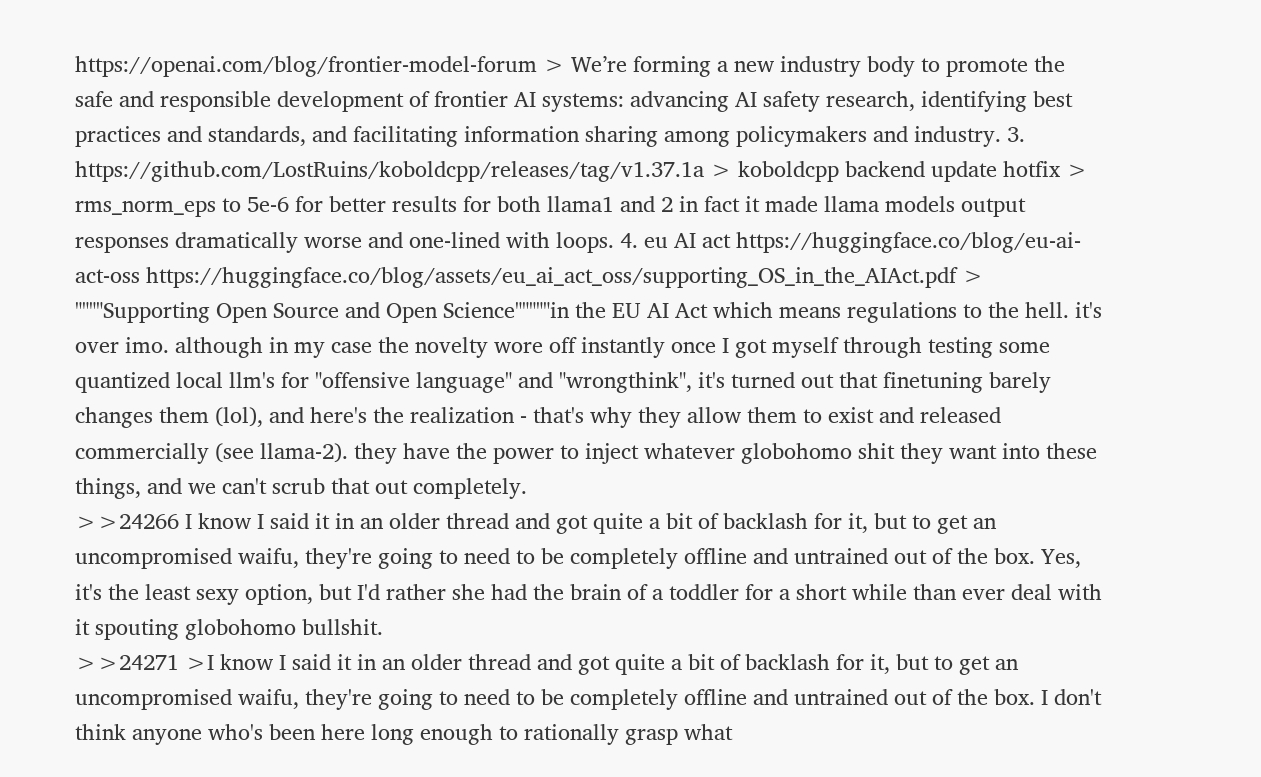https://openai.com/blog/frontier-model-forum > We’re forming a new industry body to promote the safe and responsible development of frontier AI systems: advancing AI safety research, identifying best practices and standards, and facilitating information sharing among policymakers and industry. 3. https://github.com/LostRuins/koboldcpp/releases/tag/v1.37.1a > koboldcpp backend update hotfix > rms_norm_eps to 5e-6 for better results for both llama1 and 2 in fact it made llama models output responses dramatically worse and one-lined with loops. 4. eu AI act https://huggingface.co/blog/eu-ai-act-oss https://huggingface.co/blog/assets/eu_ai_act_oss/supporting_OS_in_the_AIAct.pdf > """"Supporting Open Source and Open Science"""""in the EU AI Act which means regulations to the hell. it's over imo. although in my case the novelty wore off instantly once I got myself through testing some quantized local llm's for "offensive language" and "wrongthink", it's turned out that finetuning barely changes them (lol), and here's the realization - that's why they allow them to exist and released commercially (see llama-2). they have the power to inject whatever globohomo shit they want into these things, and we can't scrub that out completely.
>>24266 I know I said it in an older thread and got quite a bit of backlash for it, but to get an uncompromised waifu, they're going to need to be completely offline and untrained out of the box. Yes, it's the least sexy option, but I'd rather she had the brain of a toddler for a short while than ever deal with it spouting globohomo bullshit.
>>24271 >I know I said it in an older thread and got quite a bit of backlash for it, but to get an uncompromised waifu, they're going to need to be completely offline and untrained out of the box. I don't think anyone who's been here long enough to rationally grasp what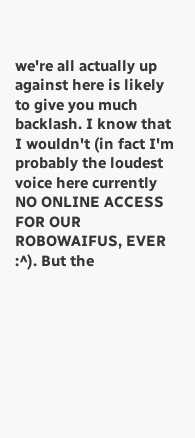we're all actually up against here is likely to give you much backlash. I know that I wouldn't (in fact I'm probably the loudest voice here currently NO ONLINE ACCESS FOR OUR ROBOWAIFUS, EVER :^). But the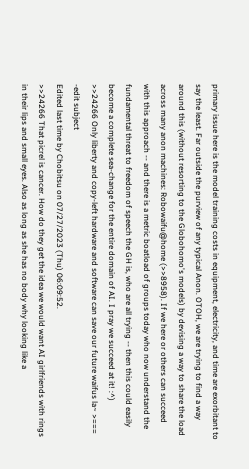primary issue here is the model training costs in equipment, electricity, and time are exorbitant to say the least. Far outside the purview of any typical Anon. OTOH, we are trying to find a way around this (without resorting to the Globohomo's models) by devising a way to share the load across many anon machines: Robowaifu@home (>>8958). If we here or others can succeed with this approach -- and there is a metric boatload of groups today who now understand the fundamental threat to freedom of speech the GH is, who are all trying -- then this could easily become a complete sea-change for the entire domain of AI. I pray we succeed at it! :^)
>>24266 Only liberty and copy-left hardware and software can save our future waifus la~ >=== -edit subject
Edited last time by Chobitsu on 07/27/2023 (Thu) 06:09:52.
>>24266 That picrel is cancer. How do they get the idea we would want AI girlfriends with rings in their lips and small eyes. Also as long as she has no body why looking like a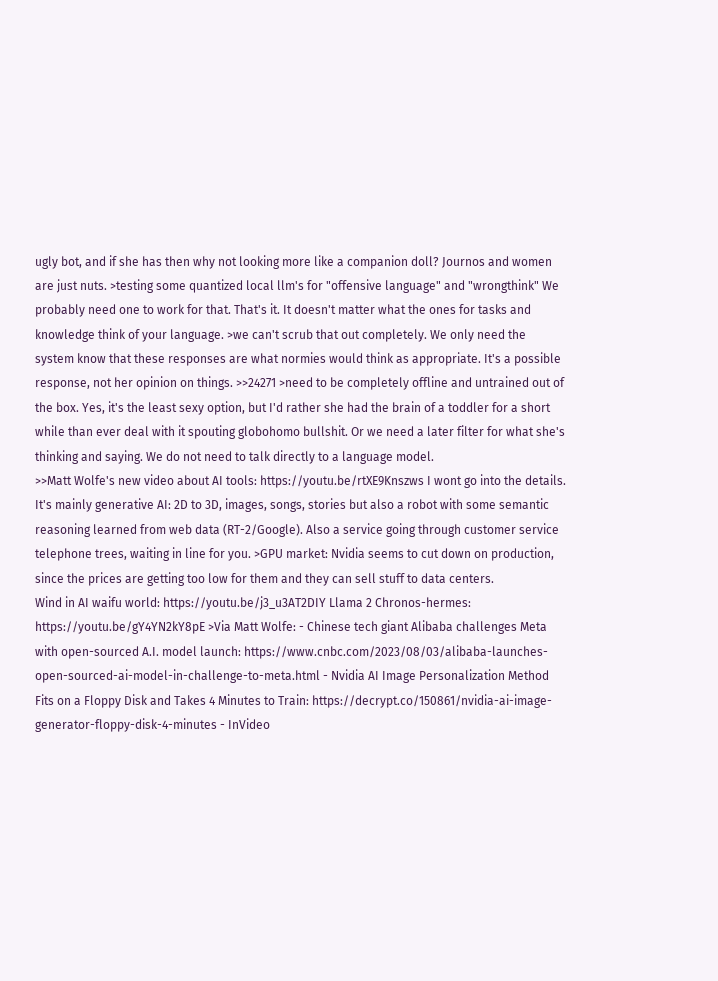ugly bot, and if she has then why not looking more like a companion doll? Journos and women are just nuts. >testing some quantized local llm's for "offensive language" and "wrongthink" We probably need one to work for that. That's it. It doesn't matter what the ones for tasks and knowledge think of your language. >we can't scrub that out completely. We only need the system know that these responses are what normies would think as appropriate. It's a possible response, not her opinion on things. >>24271 >need to be completely offline and untrained out of the box. Yes, it's the least sexy option, but I'd rather she had the brain of a toddler for a short while than ever deal with it spouting globohomo bullshit. Or we need a later filter for what she's thinking and saying. We do not need to talk directly to a language model.
>>Matt Wolfe's new video about AI tools: https://youtu.be/rtXE9Knszws I wont go into the details. It's mainly generative AI: 2D to 3D, images, songs, stories but also a robot with some semantic reasoning learned from web data (RT-2/Google). Also a service going through customer service telephone trees, waiting in line for you. >GPU market: Nvidia seems to cut down on production, since the prices are getting too low for them and they can sell stuff to data centers.
Wind in AI waifu world: https://youtu.be/j3_u3AT2DIY Llama 2 Chronos-hermes: https://youtu.be/gY4YN2kY8pE >Via Matt Wolfe: - Chinese tech giant Alibaba challenges Meta with open-sourced A.I. model launch: https://www.cnbc.com/2023/08/03/alibaba-launches-open-sourced-ai-model-in-challenge-to-meta.html - Nvidia AI Image Personalization Method Fits on a Floppy Disk and Takes 4 Minutes to Train: https://decrypt.co/150861/nvidia-ai-image-generator-floppy-disk-4-minutes - InVideo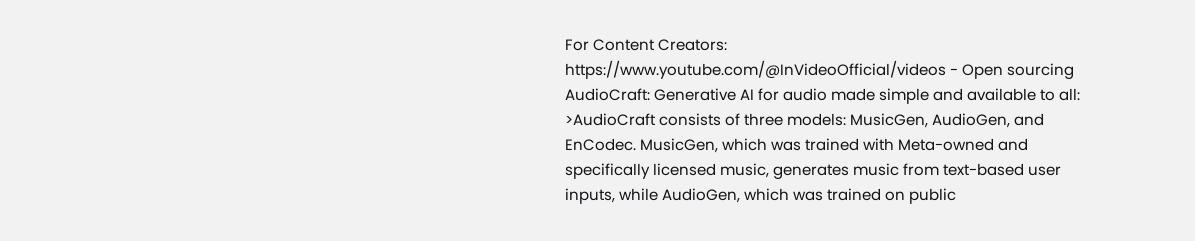For Content Creators: https://www.youtube.com/@InVideoOfficial/videos - Open sourcing AudioCraft: Generative AI for audio made simple and available to all: >AudioCraft consists of three models: MusicGen, AudioGen, and EnCodec. MusicGen, which was trained with Meta-owned and specifically licensed music, generates music from text-based user inputs, while AudioGen, which was trained on public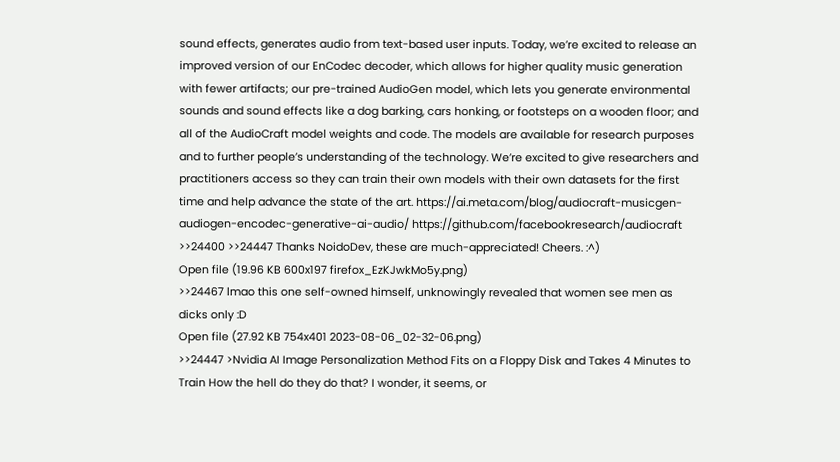sound effects, generates audio from text-based user inputs. Today, we’re excited to release an improved version of our EnCodec decoder, which allows for higher quality music generation with fewer artifacts; our pre-trained AudioGen model, which lets you generate environmental sounds and sound effects like a dog barking, cars honking, or footsteps on a wooden floor; and all of the AudioCraft model weights and code. The models are available for research purposes and to further people’s understanding of the technology. We’re excited to give researchers and practitioners access so they can train their own models with their own datasets for the first time and help advance the state of the art. https://ai.meta.com/blog/audiocraft-musicgen-audiogen-encodec-generative-ai-audio/ https://github.com/facebookresearch/audiocraft
>>24400 >>24447 Thanks NoidoDev, these are much-appreciated! Cheers. :^)
Open file (19.96 KB 600x197 firefox_EzKJwkMo5y.png)
>>24467 lmao this one self-owned himself, unknowingly revealed that women see men as dicks only :D
Open file (27.92 KB 754x401 2023-08-06_02-32-06.png)
>>24447 >Nvidia AI Image Personalization Method Fits on a Floppy Disk and Takes 4 Minutes to Train How the hell do they do that? I wonder, it seems, or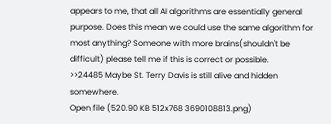appears to me, that all AI algorithms are essentially general purpose. Does this mean we could use the same algorithm for most anything? Someone with more brains(shouldn't be difficult) please tell me if this is correct or possible.
>>24485 Maybe St. Terry Davis is still alive and hidden somewhere.
Open file (520.90 KB 512x768 3690108813.png)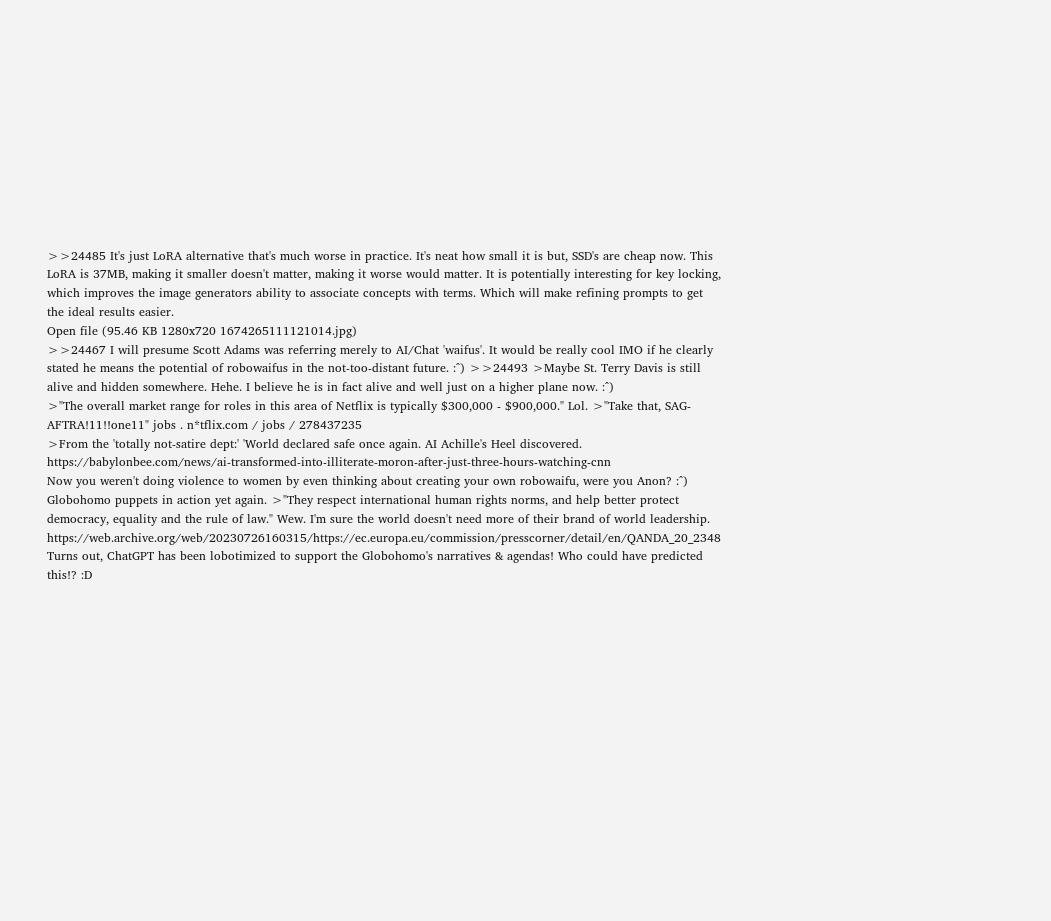>>24485 It's just LoRA alternative that's much worse in practice. It's neat how small it is but, SSD's are cheap now. This LoRA is 37MB, making it smaller doesn't matter, making it worse would matter. It is potentially interesting for key locking, which improves the image generators ability to associate concepts with terms. Which will make refining prompts to get the ideal results easier.
Open file (95.46 KB 1280x720 1674265111121014.jpg)
>>24467 I will presume Scott Adams was referring merely to AI/Chat 'waifus'. It would be really cool IMO if he clearly stated he means the potential of robowaifus in the not-too-distant future. :^) >>24493 >Maybe St. Terry Davis is still alive and hidden somewhere. Hehe. I believe he is in fact alive and well just on a higher plane now. :^)
>"The overall market range for roles in this area of Netflix is typically $300,000 - $900,000." Lol. >"Take that, SAG-AFTRA!11!!one11" jobs . n*tflix.com / jobs / 278437235
>From the 'totally not-satire dept:' 'World declared safe once again. AI Achille's Heel discovered. https://babylonbee.com/news/ai-transformed-into-illiterate-moron-after-just-three-hours-watching-cnn
Now you weren't doing violence to women by even thinking about creating your own robowaifu, were you Anon? :^) Globohomo puppets in action yet again. >"They respect international human rights norms, and help better protect democracy, equality and the rule of law." Wew. I'm sure the world doesn't need more of their brand of world leadership. https://web.archive.org/web/20230726160315/https://ec.europa.eu/commission/presscorner/detail/en/QANDA_20_2348
Turns out, ChatGPT has been lobotimized to support the Globohomo's narratives & agendas! Who could have predicted this!? :D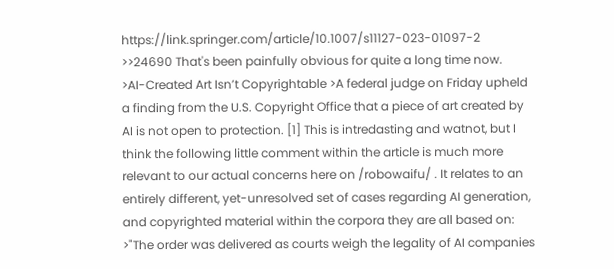https://link.springer.com/article/10.1007/s11127-023-01097-2
>>24690 That's been painfully obvious for quite a long time now.
>AI-Created Art Isn’t Copyrightable >A federal judge on Friday upheld a finding from the U.S. Copyright Office that a piece of art created by AI is not open to protection. [1] This is intredasting and watnot, but I think the following little comment within the article is much more relevant to our actual concerns here on /robowaifu/ . It relates to an entirely different, yet-unresolved set of cases regarding AI generation, and copyrighted material within the corpora they are all based on: >"The order was delivered as courts weigh the legality of AI companies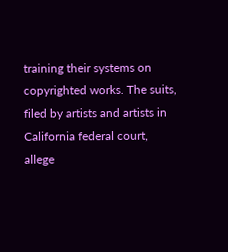training their systems on copyrighted works. The suits, filed by artists and artists in California federal court, allege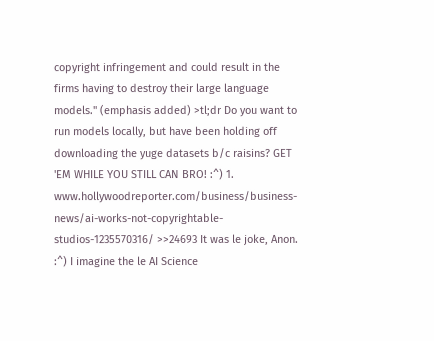copyright infringement and could result in the firms having to destroy their large language models." (emphasis added) >tl;dr Do you want to run models locally, but have been holding off downloading the yuge datasets b/c raisins? GET 'EM WHILE YOU STILL CAN BRO! :^) 1. www.hollywoodreporter.com/business/business-news/ai-works-not-copyrightable-studios-1235570316/ >>24693 It was le joke, Anon. :^) I imagine the le AI Science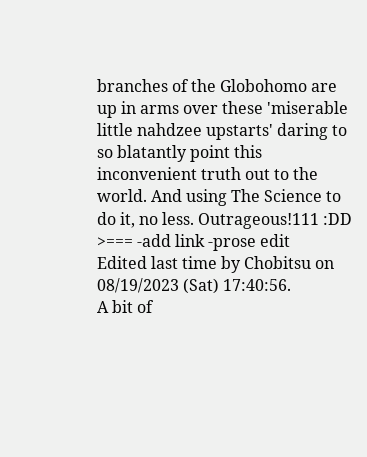branches of the Globohomo are up in arms over these 'miserable little nahdzee upstarts' daring to so blatantly point this inconvenient truth out to the world. And using The Science to do it, no less. Outrageous!111 :DD >=== -add link -prose edit
Edited last time by Chobitsu on 08/19/2023 (Sat) 17:40:56.
A bit of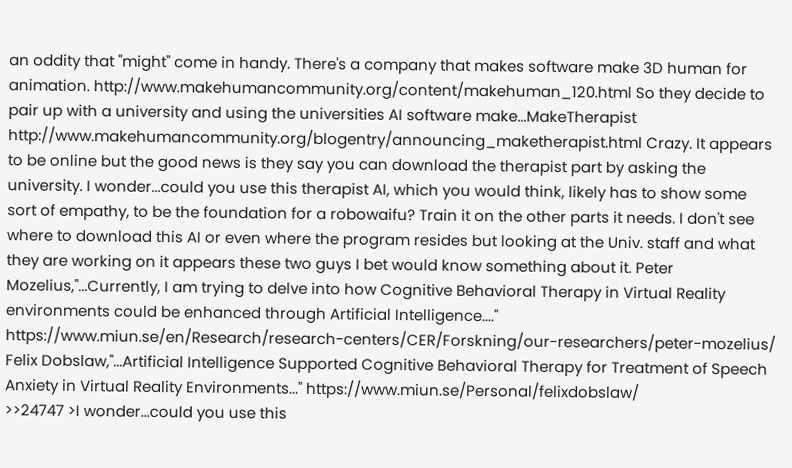an oddity that "might" come in handy. There's a company that makes software make 3D human for animation. http://www.makehumancommunity.org/content/makehuman_120.html So they decide to pair up with a university and using the universities AI software make...MakeTherapist http://www.makehumancommunity.org/blogentry/announcing_maketherapist.html Crazy. It appears to be online but the good news is they say you can download the therapist part by asking the university. I wonder...could you use this therapist AI, which you would think, likely has to show some sort of empathy, to be the foundation for a robowaifu? Train it on the other parts it needs. I don't see where to download this AI or even where the program resides but looking at the Univ. staff and what they are working on it appears these two guys I bet would know something about it. Peter Mozelius,"...Currently, I am trying to delve into how Cognitive Behavioral Therapy in Virtual Reality environments could be enhanced through Artificial Intelligence...." https://www.miun.se/en/Research/research-centers/CER/Forskning/our-researchers/peter-mozelius/ Felix Dobslaw,"...Artificial Intelligence Supported Cognitive Behavioral Therapy for Treatment of Speech Anxiety in Virtual Reality Environments..." https://www.miun.se/Personal/felixdobslaw/
>>24747 >I wonder...could you use this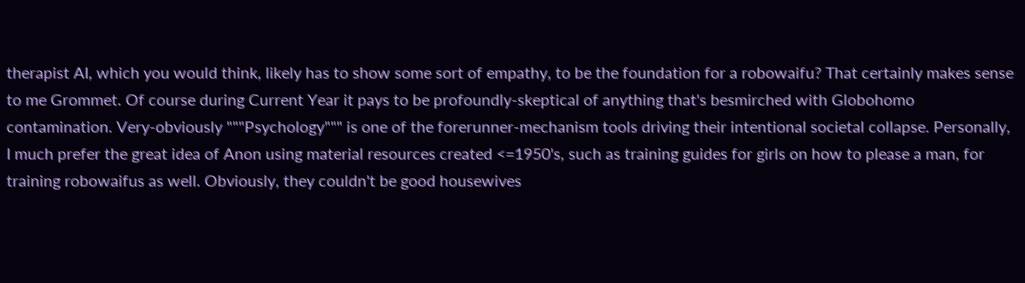therapist AI, which you would think, likely has to show some sort of empathy, to be the foundation for a robowaifu? That certainly makes sense to me Grommet. Of course during Current Year it pays to be profoundly-skeptical of anything that's besmirched with Globohomo contamination. Very-obviously """Psychology""" is one of the forerunner-mechanism tools driving their intentional societal collapse. Personally, I much prefer the great idea of Anon using material resources created <=1950's, such as training guides for girls on how to please a man, for training robowaifus as well. Obviously, they couldn't be good housewives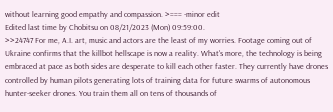without learning good empathy and compassion. >=== -minor edit
Edited last time by Chobitsu on 08/21/2023 (Mon) 09:59:00.
>>24747 For me, A.I. art, music and actors are the least of my worries. Footage coming out of Ukraine confirms that the killbot hellscape is now a reality. What's more, the technology is being embraced at pace as both sides are desperate to kill each other faster. They currently have drones controlled by human pilots generating lots of training data for future swarms of autonomous hunter-seeker drones. You train them all on tens of thousands of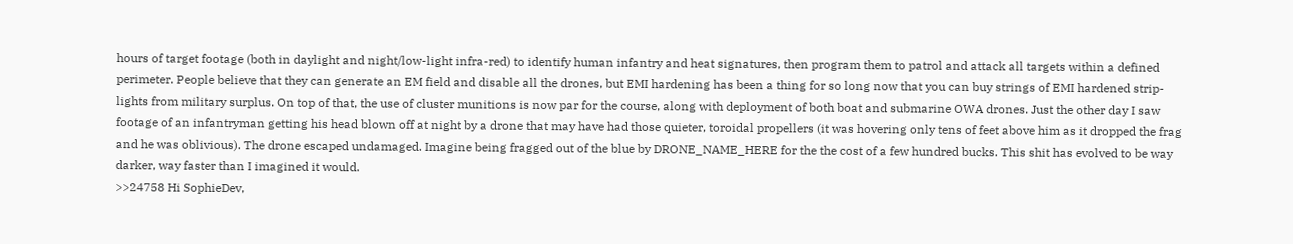hours of target footage (both in daylight and night/low-light infra-red) to identify human infantry and heat signatures, then program them to patrol and attack all targets within a defined perimeter. People believe that they can generate an EM field and disable all the drones, but EMI hardening has been a thing for so long now that you can buy strings of EMI hardened strip-lights from military surplus. On top of that, the use of cluster munitions is now par for the course, along with deployment of both boat and submarine OWA drones. Just the other day I saw footage of an infantryman getting his head blown off at night by a drone that may have had those quieter, toroidal propellers (it was hovering only tens of feet above him as it dropped the frag and he was oblivious). The drone escaped undamaged. Imagine being fragged out of the blue by DRONE_NAME_HERE for the the cost of a few hundred bucks. This shit has evolved to be way darker, way faster than I imagined it would.
>>24758 Hi SophieDev,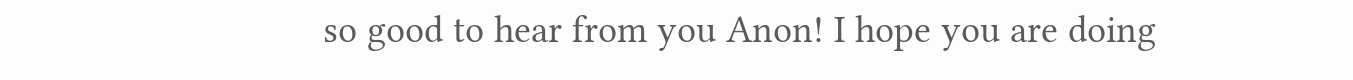so good to hear from you Anon! I hope you are doing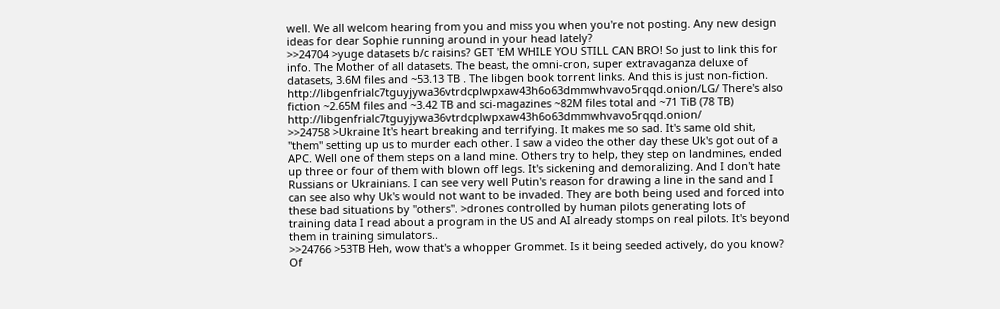well. We all welcom hearing from you and miss you when you're not posting. Any new design ideas for dear Sophie running around in your head lately?
>>24704 >yuge datasets b/c raisins? GET 'EM WHILE YOU STILL CAN BRO! So just to link this for info. The Mother of all datasets. The beast, the omni-cron, super extravaganza deluxe of datasets, 3.6M files and ~53.13 TB . The libgen book torrent links. And this is just non-fiction. http://libgenfrialc7tguyjywa36vtrdcplwpxaw43h6o63dmmwhvavo5rqqd.onion/LG/ There's also fiction ~2.65M files and ~3.42 TB and sci-magazines ~82M files total and ~71 TiB (78 TB) http://libgenfrialc7tguyjywa36vtrdcplwpxaw43h6o63dmmwhvavo5rqqd.onion/
>>24758 >Ukraine It's heart breaking and terrifying. It makes me so sad. It's same old shit, "them" setting up us to murder each other. I saw a video the other day these Uk's got out of a APC. Well one of them steps on a land mine. Others try to help, they step on landmines, ended up three or four of them with blown off legs. It's sickening and demoralizing. And I don't hate Russians or Ukrainians. I can see very well Putin's reason for drawing a line in the sand and I can see also why Uk's would not want to be invaded. They are both being used and forced into these bad situations by "others". >drones controlled by human pilots generating lots of training data I read about a program in the US and AI already stomps on real pilots. It's beyond them in training simulators..
>>24766 >53TB Heh, wow that's a whopper Grommet. Is it being seeded actively, do you know? Of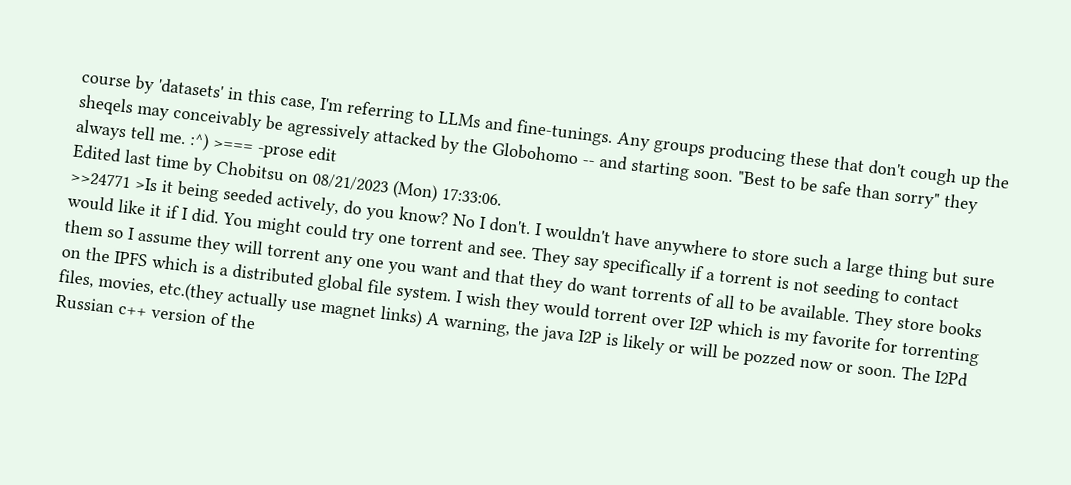course by 'datasets' in this case, I'm referring to LLMs and fine-tunings. Any groups producing these that don't cough up the sheqels may conceivably be agressively attacked by the Globohomo -- and starting soon. "Best to be safe than sorry" they always tell me. :^) >=== -prose edit
Edited last time by Chobitsu on 08/21/2023 (Mon) 17:33:06.
>>24771 >Is it being seeded actively, do you know? No I don't. I wouldn't have anywhere to store such a large thing but sure would like it if I did. You might could try one torrent and see. They say specifically if a torrent is not seeding to contact them so I assume they will torrent any one you want and that they do want torrents of all to be available. They store books on the IPFS which is a distributed global file system. I wish they would torrent over I2P which is my favorite for torrenting files, movies, etc.(they actually use magnet links) A warning, the java I2P is likely or will be pozzed now or soon. The I2Pd Russian c++ version of the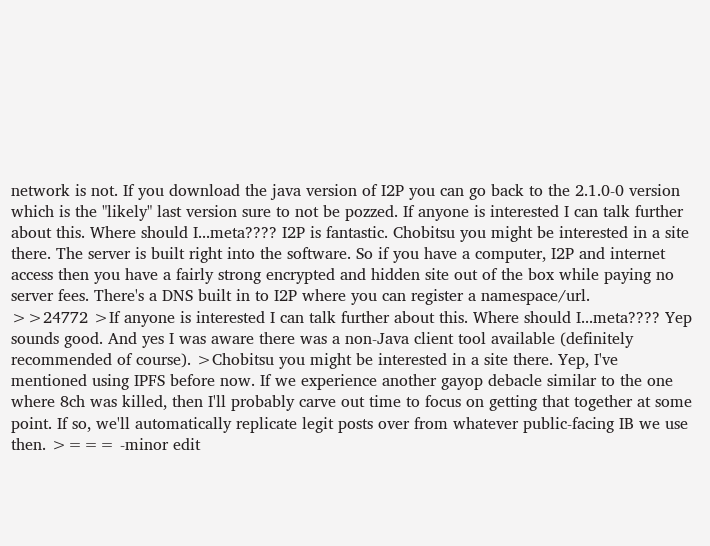network is not. If you download the java version of I2P you can go back to the 2.1.0-0 version which is the "likely" last version sure to not be pozzed. If anyone is interested I can talk further about this. Where should I...meta???? I2P is fantastic. Chobitsu you might be interested in a site there. The server is built right into the software. So if you have a computer, I2P and internet access then you have a fairly strong encrypted and hidden site out of the box while paying no server fees. There's a DNS built in to I2P where you can register a namespace/url.
>>24772 >If anyone is interested I can talk further about this. Where should I...meta???? Yep sounds good. And yes I was aware there was a non-Java client tool available (definitely recommended of course). >Chobitsu you might be interested in a site there. Yep, I've mentioned using IPFS before now. If we experience another gayop debacle similar to the one where 8ch was killed, then I'll probably carve out time to focus on getting that together at some point. If so, we'll automatically replicate legit posts over from whatever public-facing IB we use then. >=== -minor edit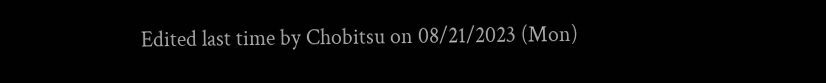Edited last time by Chobitsu on 08/21/2023 (Mon)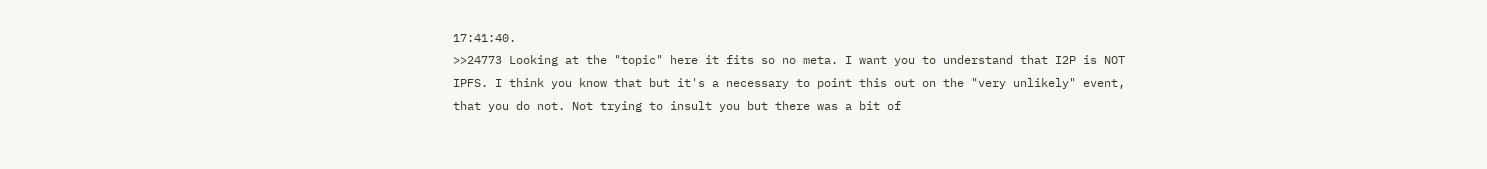17:41:40.
>>24773 Looking at the "topic" here it fits so no meta. I want you to understand that I2P is NOT IPFS. I think you know that but it's a necessary to point this out on the "very unlikely" event, that you do not. Not trying to insult you but there was a bit of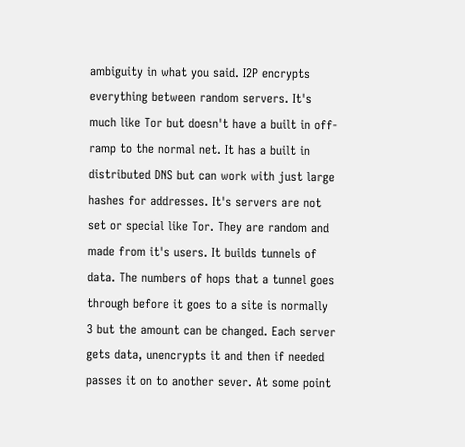ambiguity in what you said. I2P encrypts everything between random servers. It's much like Tor but doesn't have a built in off-ramp to the normal net. It has a built in distributed DNS but can work with just large hashes for addresses. It's servers are not set or special like Tor. They are random and made from it's users. It builds tunnels of data. The numbers of hops that a tunnel goes through before it goes to a site is normally 3 but the amount can be changed. Each server gets data, unencrypts it and then if needed passes it on to another sever. At some point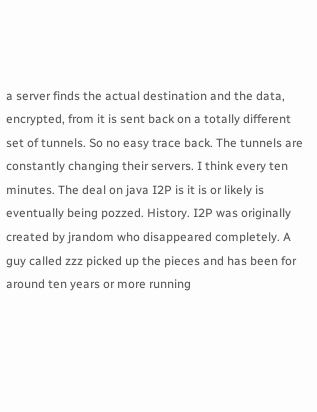a server finds the actual destination and the data, encrypted, from it is sent back on a totally different set of tunnels. So no easy trace back. The tunnels are constantly changing their servers. I think every ten minutes. The deal on java I2P is it is or likely is eventually being pozzed. History. I2P was originally created by jrandom who disappeared completely. A guy called zzz picked up the pieces and has been for around ten years or more running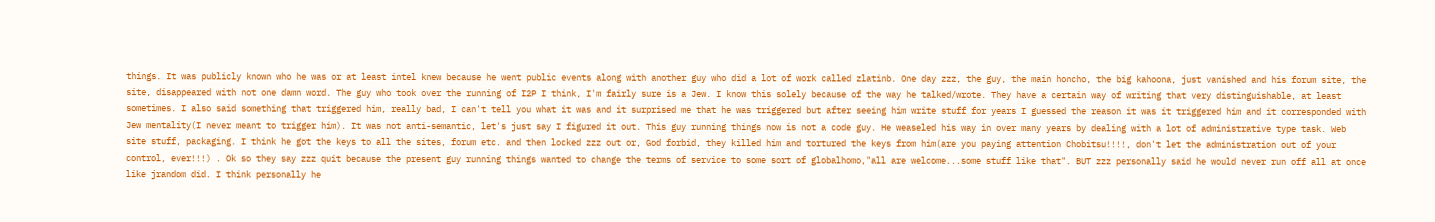things. It was publicly known who he was or at least intel knew because he went public events along with another guy who did a lot of work called zlatinb. One day zzz, the guy, the main honcho, the big kahoona, just vanished and his forum site, the site, disappeared with not one damn word. The guy who took over the running of I2P I think, I'm fairly sure is a Jew. I know this solely because of the way he talked/wrote. They have a certain way of writing that very distinguishable, at least sometimes. I also said something that triggered him, really bad, I can't tell you what it was and it surprised me that he was triggered but after seeing him write stuff for years I guessed the reason it was it triggered him and it corresponded with Jew mentality(I never meant to trigger him). It was not anti-semantic, let's just say I figured it out. This guy running things now is not a code guy. He weaseled his way in over many years by dealing with a lot of administrative type task. Web site stuff, packaging. I think he got the keys to all the sites, forum etc. and then locked zzz out or, God forbid, they killed him and tortured the keys from him(are you paying attention Chobitsu!!!!, don't let the administration out of your control, ever!!!) . Ok so they say zzz quit because the present guy running things wanted to change the terms of service to some sort of globalhomo,"all are welcome...some stuff like that". BUT zzz personally said he would never run off all at once like jrandom did. I think personally he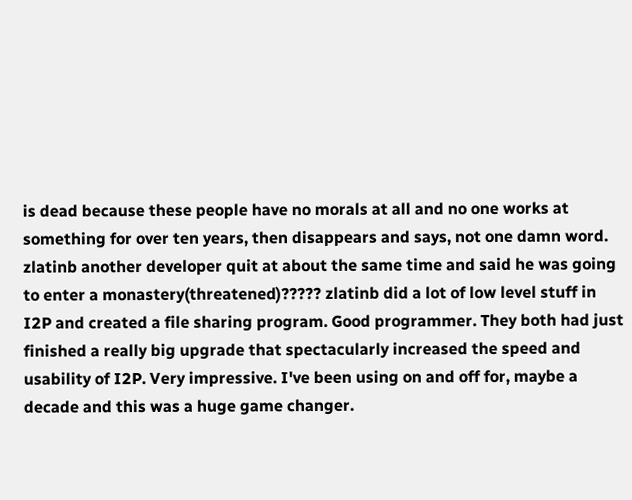is dead because these people have no morals at all and no one works at something for over ten years, then disappears and says, not one damn word. zlatinb another developer quit at about the same time and said he was going to enter a monastery(threatened)????? zlatinb did a lot of low level stuff in I2P and created a file sharing program. Good programmer. They both had just finished a really big upgrade that spectacularly increased the speed and usability of I2P. Very impressive. I've been using on and off for, maybe a decade and this was a huge game changer.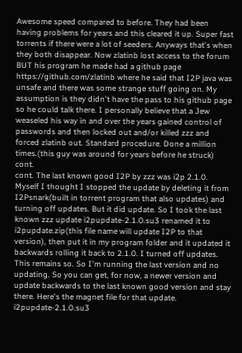Awesome speed compared to before. They had been having problems for years and this cleared it up. Super fast torrents if there were a lot of seeders. Anyways that's when they both disappear. Now zlatinb lost access to the forum BUT his program he made had a github page https://github.com/zlatinb where he said that I2P java was unsafe and there was some strange stuff going on. My assumption is they didn't have the pass to his github page so he could talk there. I personally believe that a Jew weaseled his way in and over the years gained control of passwords and then locked out and/or killed zzz and forced zlatinb out. Standard procedure. Done a million times.(this guy was around for years before he struck) cont.
cont. The last known good I2P by zzz was i2p 2.1.0. Myself I thought I stopped the update by deleting it from I2Psnark(built in torrent program that also updates) and turning off updates. But it did update. So I took the last known zzz update i2pupdate-2.1.0.su3 renamed it to i2pupdate.zip(this file name will update I2P to that version), then put it in my program folder and it updated it backwards rolling it back to 2.1.0. I turned off updates. This remains so. So I'm running the last version and no updating. So you can get, for now, a newer version and update backwards to the last known good version and stay there. Here's the magnet file for that update. i2pupdate-2.1.0.su3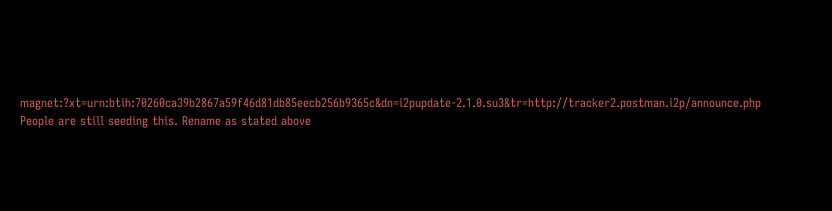magnet:?xt=urn:btih:70260ca39b2867a59f46d81db85eecb256b9365c&dn=i2pupdate-2.1.0.su3&tr=http://tracker2.postman.i2p/announce.php People are still seeding this. Rename as stated above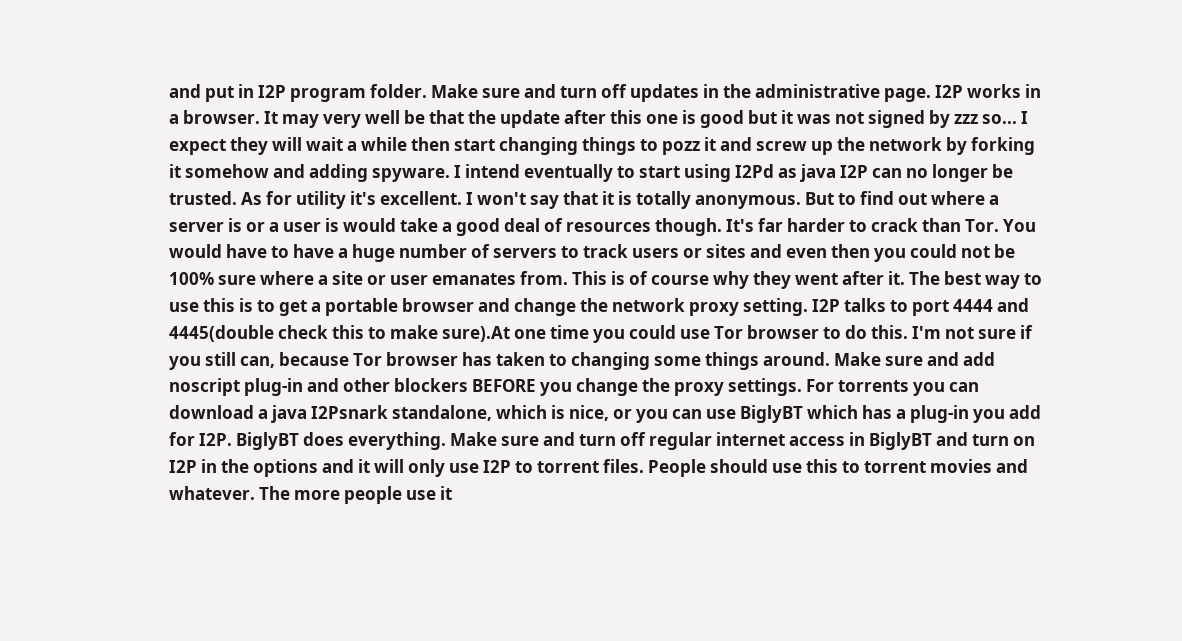and put in I2P program folder. Make sure and turn off updates in the administrative page. I2P works in a browser. It may very well be that the update after this one is good but it was not signed by zzz so... I expect they will wait a while then start changing things to pozz it and screw up the network by forking it somehow and adding spyware. I intend eventually to start using I2Pd as java I2P can no longer be trusted. As for utility it's excellent. I won't say that it is totally anonymous. But to find out where a server is or a user is would take a good deal of resources though. It's far harder to crack than Tor. You would have to have a huge number of servers to track users or sites and even then you could not be 100% sure where a site or user emanates from. This is of course why they went after it. The best way to use this is to get a portable browser and change the network proxy setting. I2P talks to port 4444 and 4445(double check this to make sure).At one time you could use Tor browser to do this. I'm not sure if you still can, because Tor browser has taken to changing some things around. Make sure and add noscript plug-in and other blockers BEFORE you change the proxy settings. For torrents you can download a java I2Psnark standalone, which is nice, or you can use BiglyBT which has a plug-in you add for I2P. BiglyBT does everything. Make sure and turn off regular internet access in BiglyBT and turn on I2P in the options and it will only use I2P to torrent files. People should use this to torrent movies and whatever. The more people use it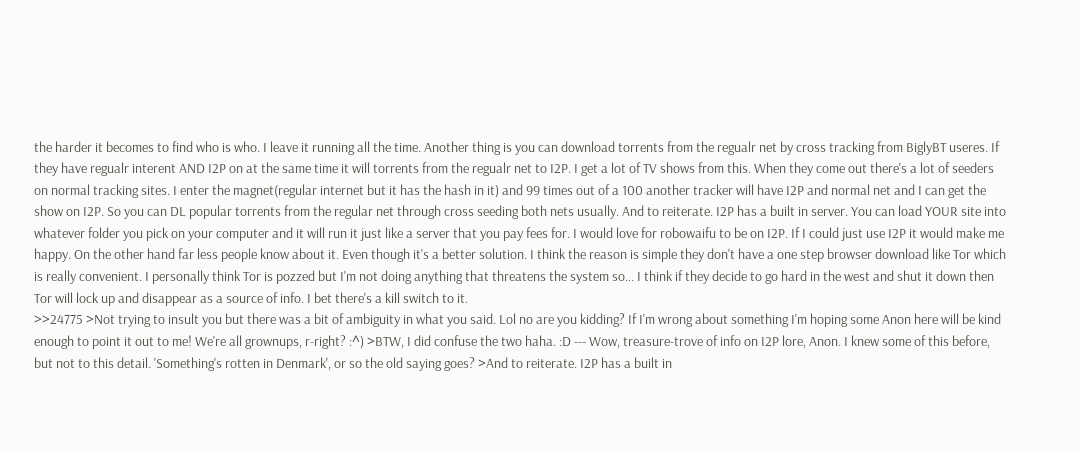the harder it becomes to find who is who. I leave it running all the time. Another thing is you can download torrents from the regualr net by cross tracking from BiglyBT useres. If they have regualr interent AND I2P on at the same time it will torrents from the regualr net to I2P. I get a lot of TV shows from this. When they come out there's a lot of seeders on normal tracking sites. I enter the magnet(regular internet but it has the hash in it) and 99 times out of a 100 another tracker will have I2P and normal net and I can get the show on I2P. So you can DL popular torrents from the regular net through cross seeding both nets usually. And to reiterate. I2P has a built in server. You can load YOUR site into whatever folder you pick on your computer and it will run it just like a server that you pay fees for. I would love for robowaifu to be on I2P. If I could just use I2P it would make me happy. On the other hand far less people know about it. Even though it's a better solution. I think the reason is simple they don't have a one step browser download like Tor which is really convenient. I personally think Tor is pozzed but I'm not doing anything that threatens the system so... I think if they decide to go hard in the west and shut it down then Tor will lock up and disappear as a source of info. I bet there's a kill switch to it.
>>24775 >Not trying to insult you but there was a bit of ambiguity in what you said. Lol no are you kidding? If I'm wrong about something I'm hoping some Anon here will be kind enough to point it out to me! We're all grownups, r-right? :^) >BTW, I did confuse the two haha. :D --- Wow, treasure-trove of info on I2P lore, Anon. I knew some of this before, but not to this detail. 'Something's rotten in Denmark', or so the old saying goes? >And to reiterate. I2P has a built in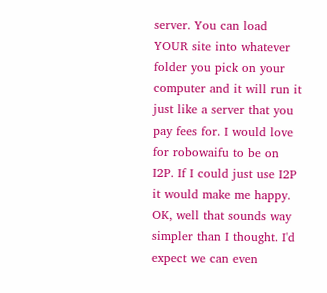server. You can load YOUR site into whatever folder you pick on your computer and it will run it just like a server that you pay fees for. I would love for robowaifu to be on I2P. If I could just use I2P it would make me happy. OK, well that sounds way simpler than I thought. I'd expect we can even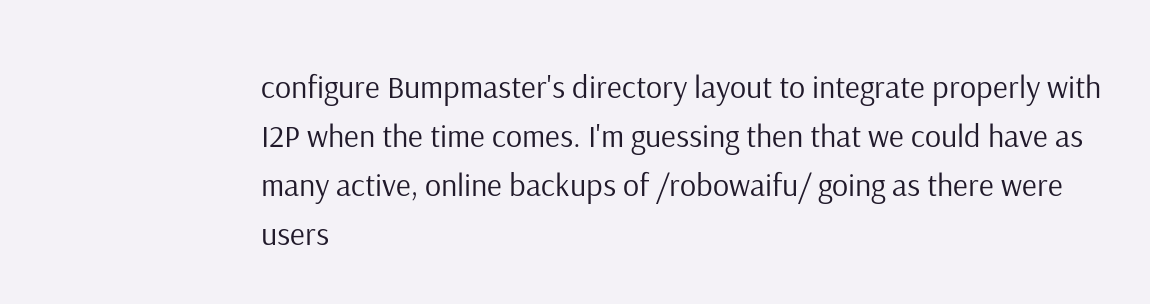configure Bumpmaster's directory layout to integrate properly with I2P when the time comes. I'm guessing then that we could have as many active, online backups of /robowaifu/ going as there were users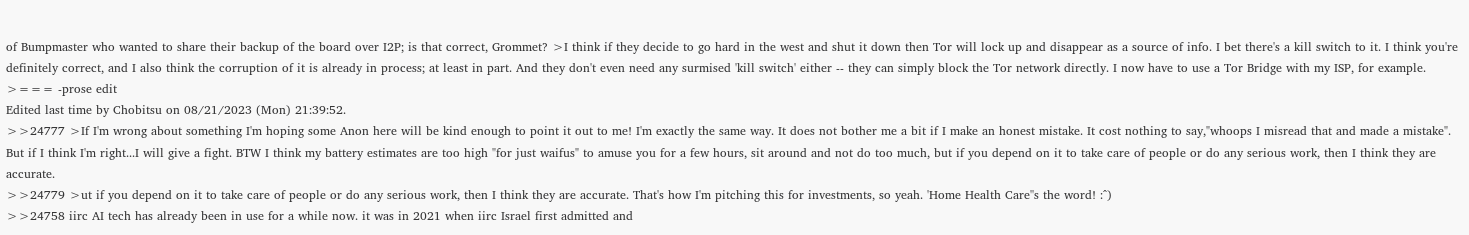of Bumpmaster who wanted to share their backup of the board over I2P; is that correct, Grommet? >I think if they decide to go hard in the west and shut it down then Tor will lock up and disappear as a source of info. I bet there's a kill switch to it. I think you're definitely correct, and I also think the corruption of it is already in process; at least in part. And they don't even need any surmised 'kill switch' either -- they can simply block the Tor network directly. I now have to use a Tor Bridge with my ISP, for example. >=== -prose edit
Edited last time by Chobitsu on 08/21/2023 (Mon) 21:39:52.
>>24777 >If I'm wrong about something I'm hoping some Anon here will be kind enough to point it out to me! I'm exactly the same way. It does not bother me a bit if I make an honest mistake. It cost nothing to say,"whoops I misread that and made a mistake". But if I think I'm right...I will give a fight. BTW I think my battery estimates are too high "for just waifus" to amuse you for a few hours, sit around and not do too much, but if you depend on it to take care of people or do any serious work, then I think they are accurate.
>>24779 >ut if you depend on it to take care of people or do any serious work, then I think they are accurate. That's how I'm pitching this for investments, so yeah. 'Home Health Care''s the word! :^)
>>24758 iirc AI tech has already been in use for a while now. it was in 2021 when iirc Israel first admitted and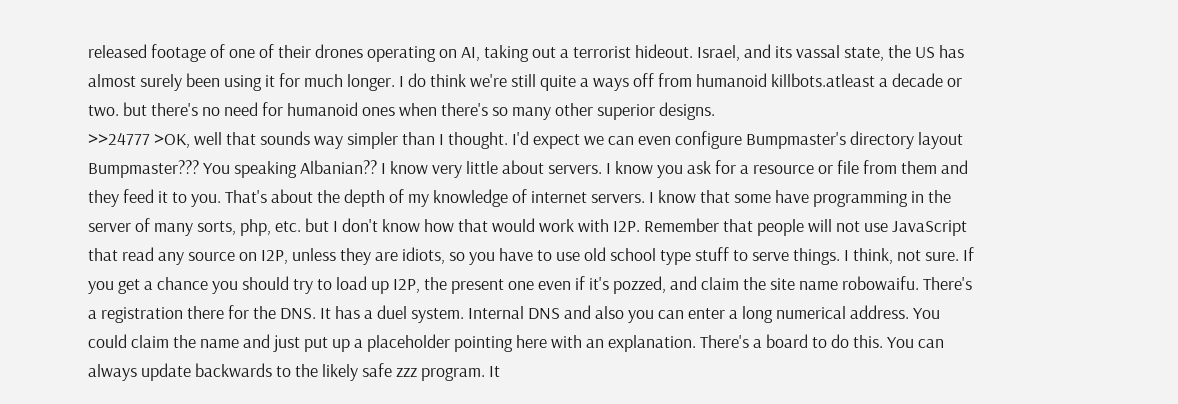released footage of one of their drones operating on AI, taking out a terrorist hideout. Israel, and its vassal state, the US has almost surely been using it for much longer. I do think we're still quite a ways off from humanoid killbots.atleast a decade or two. but there's no need for humanoid ones when there's so many other superior designs.
>>24777 >OK, well that sounds way simpler than I thought. I'd expect we can even configure Bumpmaster's directory layout Bumpmaster??? You speaking Albanian?? I know very little about servers. I know you ask for a resource or file from them and they feed it to you. That's about the depth of my knowledge of internet servers. I know that some have programming in the server of many sorts, php, etc. but I don't know how that would work with I2P. Remember that people will not use JavaScript that read any source on I2P, unless they are idiots, so you have to use old school type stuff to serve things. I think, not sure. If you get a chance you should try to load up I2P, the present one even if it's pozzed, and claim the site name robowaifu. There's a registration there for the DNS. It has a duel system. Internal DNS and also you can enter a long numerical address. You could claim the name and just put up a placeholder pointing here with an explanation. There's a board to do this. You can always update backwards to the likely safe zzz program. It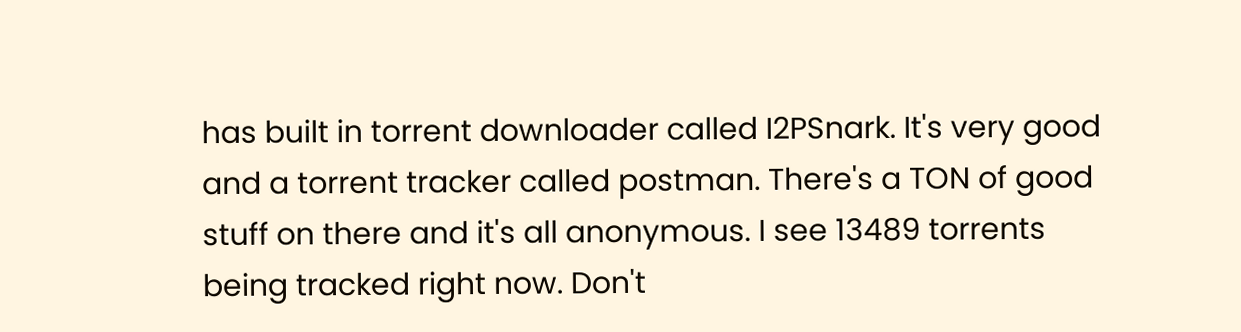has built in torrent downloader called I2PSnark. It's very good and a torrent tracker called postman. There's a TON of good stuff on there and it's all anonymous. I see 13489 torrents being tracked right now. Don't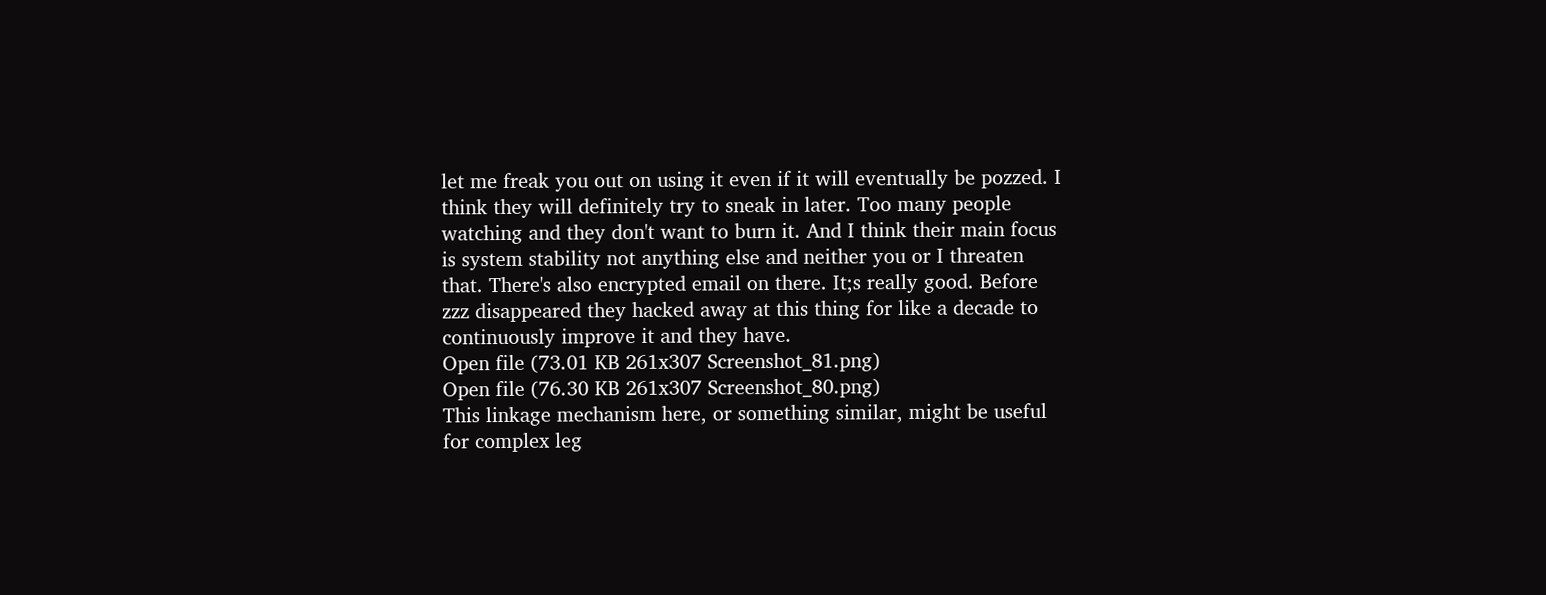let me freak you out on using it even if it will eventually be pozzed. I think they will definitely try to sneak in later. Too many people watching and they don't want to burn it. And I think their main focus is system stability not anything else and neither you or I threaten that. There's also encrypted email on there. It;s really good. Before zzz disappeared they hacked away at this thing for like a decade to continuously improve it and they have.
Open file (73.01 KB 261x307 Screenshot_81.png)
Open file (76.30 KB 261x307 Screenshot_80.png)
This linkage mechanism here, or something similar, might be useful for complex leg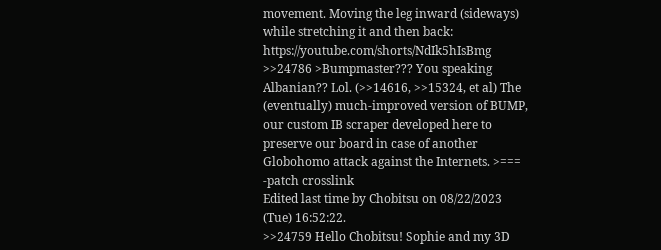movement. Moving the leg inward (sideways) while stretching it and then back: https://youtube.com/shorts/NdIk5hIsBmg
>>24786 >Bumpmaster??? You speaking Albanian?? Lol. (>>14616, >>15324, et al) The (eventually) much-improved version of BUMP, our custom IB scraper developed here to preserve our board in case of another Globohomo attack against the Internets. >=== -patch crosslink
Edited last time by Chobitsu on 08/22/2023 (Tue) 16:52:22.
>>24759 Hello Chobitsu! Sophie and my 3D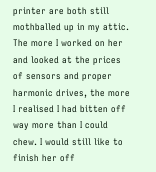printer are both still mothballed up in my attic. The more I worked on her and looked at the prices of sensors and proper harmonic drives, the more I realised I had bitten off way more than I could chew. I would still like to finish her off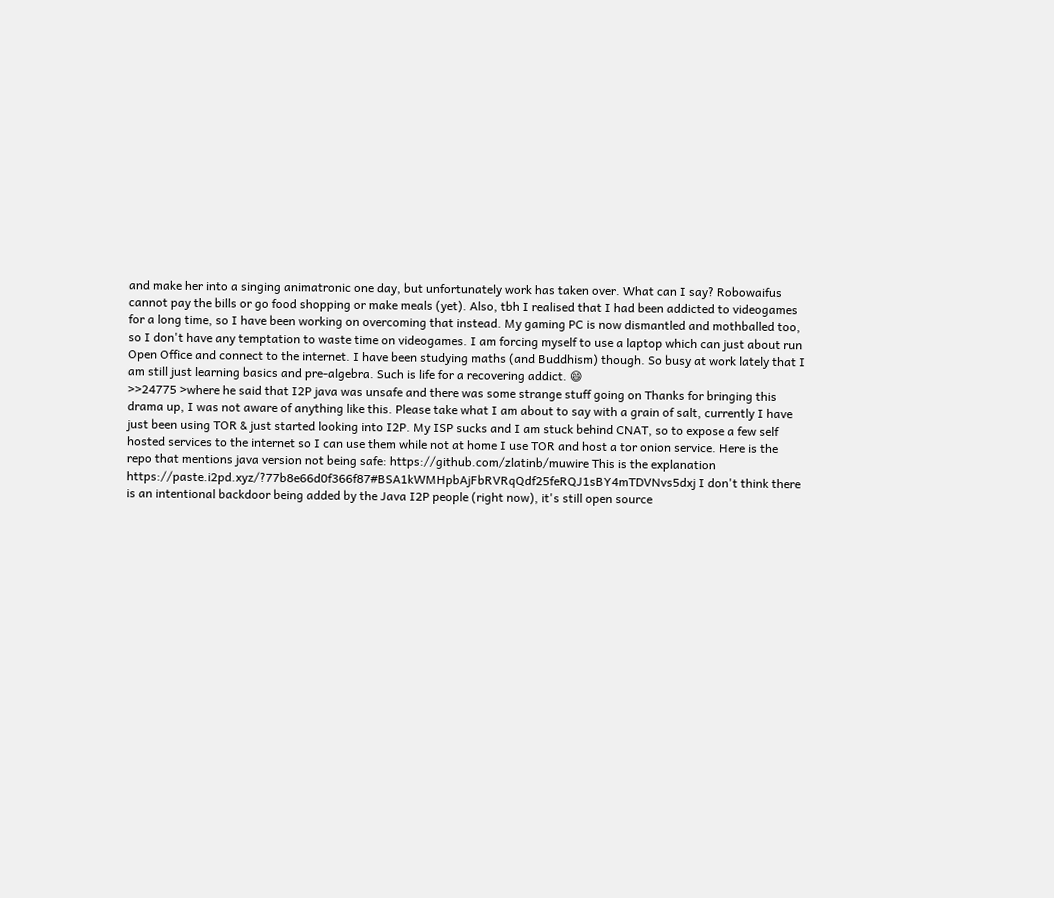and make her into a singing animatronic one day, but unfortunately work has taken over. What can I say? Robowaifus cannot pay the bills or go food shopping or make meals (yet). Also, tbh I realised that I had been addicted to videogames for a long time, so I have been working on overcoming that instead. My gaming PC is now dismantled and mothballed too, so I don't have any temptation to waste time on videogames. I am forcing myself to use a laptop which can just about run Open Office and connect to the internet. I have been studying maths (and Buddhism) though. So busy at work lately that I am still just learning basics and pre-algebra. Such is life for a recovering addict. 😄
>>24775 >where he said that I2P java was unsafe and there was some strange stuff going on Thanks for bringing this drama up, I was not aware of anything like this. Please take what I am about to say with a grain of salt, currently I have just been using TOR & just started looking into I2P. My ISP sucks and I am stuck behind CNAT, so to expose a few self hosted services to the internet so I can use them while not at home I use TOR and host a tor onion service. Here is the repo that mentions java version not being safe: https://github.com/zlatinb/muwire This is the explanation https://paste.i2pd.xyz/?77b8e66d0f366f87#BSA1kWMHpbAjFbRVRqQdf25feRQJ1sBY4mTDVNvs5dxj I don't think there is an intentional backdoor being added by the Java I2P people (right now), it's still open source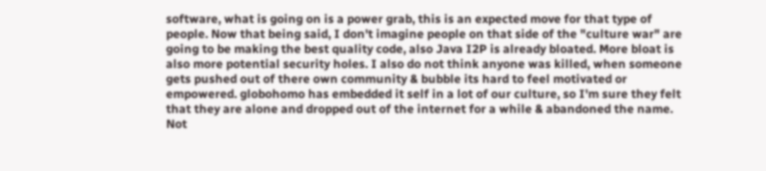software, what is going on is a power grab, this is an expected move for that type of people. Now that being said, I don't imagine people on that side of the "culture war" are going to be making the best quality code, also Java I2P is already bloated. More bloat is also more potential security holes. I also do not think anyone was killed, when someone gets pushed out of there own community & bubble its hard to feel motivated or empowered. globohomo has embedded it self in a lot of our culture, so I'm sure they felt that they are alone and dropped out of the internet for a while & abandoned the name. Not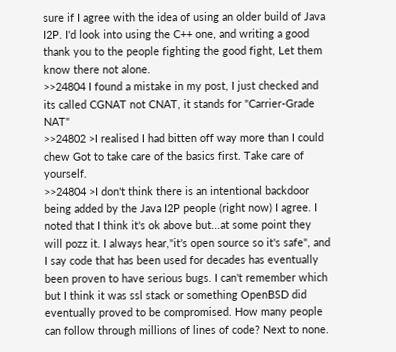sure if I agree with the idea of using an older build of Java I2P. I'd look into using the C++ one, and writing a good thank you to the people fighting the good fight, Let them know there not alone.
>>24804 I found a mistake in my post, I just checked and its called CGNAT not CNAT, it stands for "Carrier-Grade NAT"
>>24802 >I realised I had bitten off way more than I could chew Got to take care of the basics first. Take care of yourself.
>>24804 >I don't think there is an intentional backdoor being added by the Java I2P people (right now) I agree. I noted that I think it's ok above but...at some point they will pozz it. I always hear,"it's open source so it's safe", and I say code that has been used for decades has eventually been proven to have serious bugs. I can't remember which but I think it was ssl stack or something OpenBSD did eventually proved to be compromised. How many people can follow through millions of lines of code? Next to none.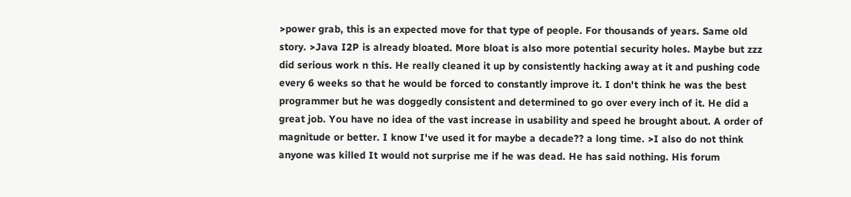>power grab, this is an expected move for that type of people. For thousands of years. Same old story. >Java I2P is already bloated. More bloat is also more potential security holes. Maybe but zzz did serious work n this. He really cleaned it up by consistently hacking away at it and pushing code every 6 weeks so that he would be forced to constantly improve it. I don't think he was the best programmer but he was doggedly consistent and determined to go over every inch of it. He did a great job. You have no idea of the vast increase in usability and speed he brought about. A order of magnitude or better. I know I've used it for maybe a decade?? a long time. >I also do not think anyone was killed It would not surprise me if he was dead. He has said nothing. His forum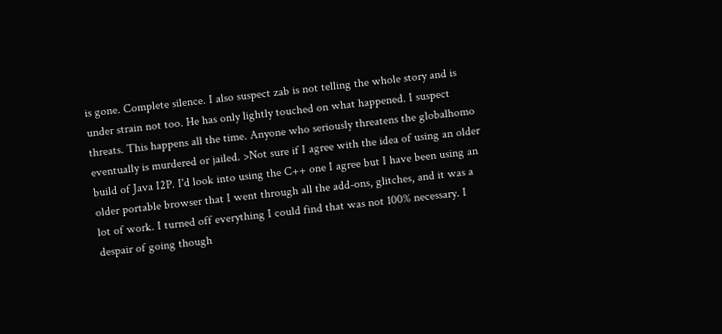is gone. Complete silence. I also suspect zab is not telling the whole story and is under strain not too. He has only lightly touched on what happened. I suspect threats. This happens all the time. Anyone who seriously threatens the globalhomo eventually is murdered or jailed. >Not sure if I agree with the idea of using an older build of Java I2P. I'd look into using the C++ one I agree but I have been using an older portable browser that I went through all the add-ons, glitches, and it was a lot of work. I turned off everything I could find that was not 100% necessary. I despair of going though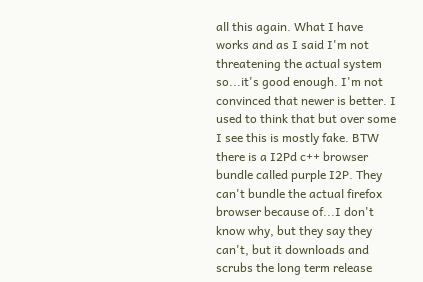all this again. What I have works and as I said I'm not threatening the actual system so...it's good enough. I'm not convinced that newer is better. I used to think that but over some I see this is mostly fake. BTW there is a I2Pd c++ browser bundle called purple I2P. They can't bundle the actual firefox browser because of...I don't know why, but they say they can't, but it downloads and scrubs the long term release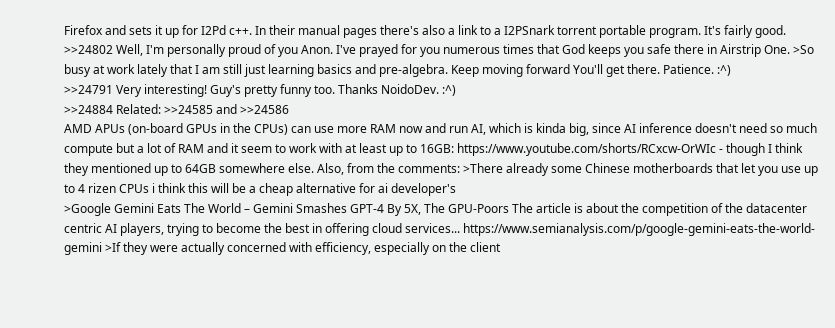Firefox and sets it up for I2Pd c++. In their manual pages there's also a link to a I2PSnark torrent portable program. It's fairly good.
>>24802 Well, I'm personally proud of you Anon. I've prayed for you numerous times that God keeps you safe there in Airstrip One. >So busy at work lately that I am still just learning basics and pre-algebra. Keep moving forward You'll get there. Patience. :^)
>>24791 Very interesting! Guy's pretty funny too. Thanks NoidoDev. :^)
>>24884 Related: >>24585 and >>24586
AMD APUs (on-board GPUs in the CPUs) can use more RAM now and run AI, which is kinda big, since AI inference doesn't need so much compute but a lot of RAM and it seem to work with at least up to 16GB: https://www.youtube.com/shorts/RCxcw-OrWIc - though I think they mentioned up to 64GB somewhere else. Also, from the comments: >There already some Chinese motherboards that let you use up to 4 rizen CPUs i think this will be a cheap alternative for ai developer's
>Google Gemini Eats The World – Gemini Smashes GPT-4 By 5X, The GPU-Poors The article is about the competition of the datacenter centric AI players, trying to become the best in offering cloud services... https://www.semianalysis.com/p/google-gemini-eats-the-world-gemini >If they were actually concerned with efficiency, especially on the client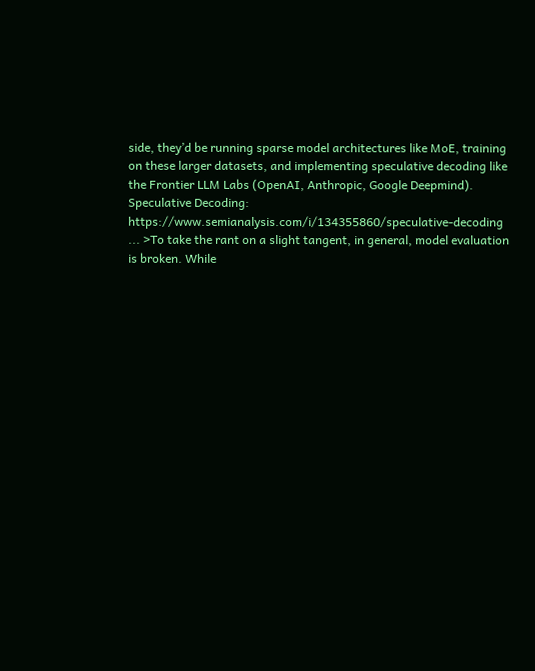side, they’d be running sparse model architectures like MoE, training on these larger datasets, and implementing speculative decoding like the Frontier LLM Labs (OpenAI, Anthropic, Google Deepmind). Speculative Decoding: https://www.semianalysis.com/i/134355860/speculative-decoding ... >To take the rant on a slight tangent, in general, model evaluation is broken. While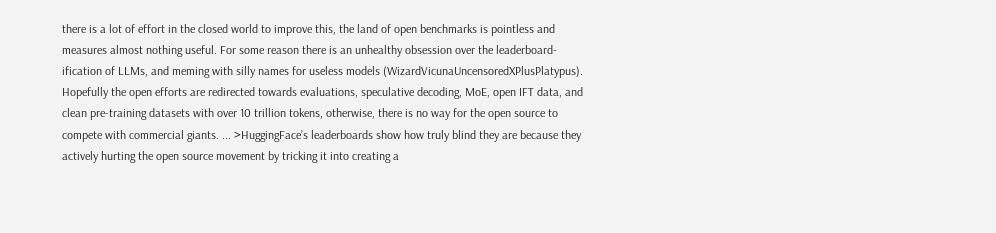there is a lot of effort in the closed world to improve this, the land of open benchmarks is pointless and measures almost nothing useful. For some reason there is an unhealthy obsession over the leaderboard-ification of LLMs, and meming with silly names for useless models (WizardVicunaUncensoredXPlusPlatypus). Hopefully the open efforts are redirected towards evaluations, speculative decoding, MoE, open IFT data, and clean pre-training datasets with over 10 trillion tokens, otherwise, there is no way for the open source to compete with commercial giants. ... >HuggingFace’s leaderboards show how truly blind they are because they actively hurting the open source movement by tricking it into creating a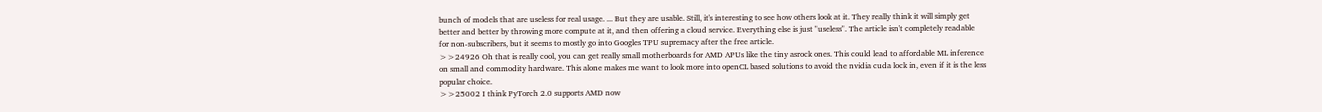bunch of models that are useless for real usage. ... But they are usable. Still, it's interesting to see how others look at it. They really think it will simply get better and better by throwing more compute at it, and then offering a cloud service. Everything else is just "useless". The article isn't completely readable for non-subscribers, but it seems to mostly go into Googles TPU supremacy after the free article.
>>24926 Oh that is really cool, you can get really small motherboards for AMD APUs like the tiny asrock ones. This could lead to affordable ML inference on small and commodity hardware. This alone makes me want to look more into openCL based solutions to avoid the nvidia cuda lock in, even if it is the less popular choice.
>>25002 I think PyTorch 2.0 supports AMD now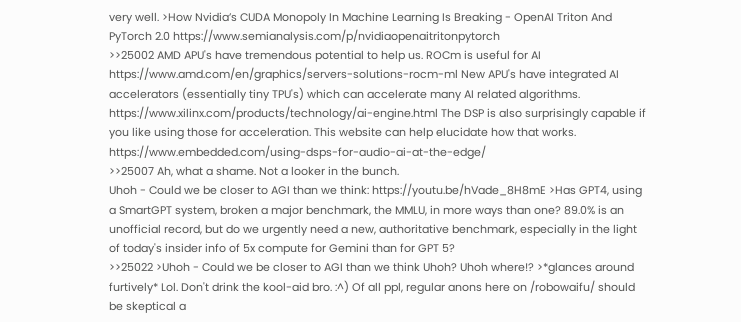very well. >How Nvidia’s CUDA Monopoly In Machine Learning Is Breaking - OpenAI Triton And PyTorch 2.0 https://www.semianalysis.com/p/nvidiaopenaitritonpytorch
>>25002 AMD APU's have tremendous potential to help us. ROCm is useful for AI https://www.amd.com/en/graphics/servers-solutions-rocm-ml New APU's have integrated AI accelerators (essentially tiny TPU's) which can accelerate many AI related algorithms. https://www.xilinx.com/products/technology/ai-engine.html The DSP is also surprisingly capable if you like using those for acceleration. This website can help elucidate how that works. https://www.embedded.com/using-dsps-for-audio-ai-at-the-edge/
>>25007 Ah, what a shame. Not a looker in the bunch.
Uhoh - Could we be closer to AGI than we think: https://youtu.be/hVade_8H8mE >Has GPT4, using a SmartGPT system, broken a major benchmark, the MMLU, in more ways than one? 89.0% is an unofficial record, but do we urgently need a new, authoritative benchmark, especially in the light of today's insider info of 5x compute for Gemini than for GPT 5?
>>25022 >Uhoh - Could we be closer to AGI than we think Uhoh? Uhoh where!? >*glances around furtively* Lol. Don't drink the kool-aid bro. :^) Of all ppl, regular anons here on /robowaifu/ should be skeptical a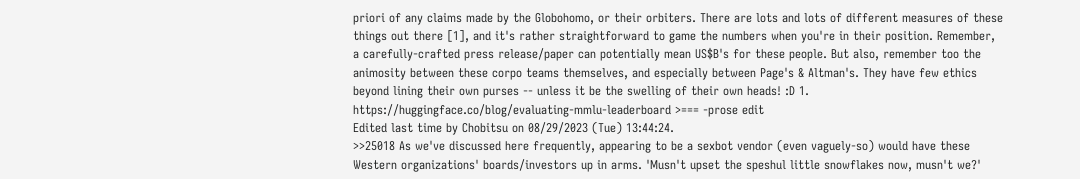priori of any claims made by the Globohomo, or their orbiters. There are lots and lots of different measures of these things out there [1], and it's rather straightforward to game the numbers when you're in their position. Remember, a carefully-crafted press release/paper can potentially mean US$B's for these people. But also, remember too the animosity between these corpo teams themselves, and especially between Page's & Altman's. They have few ethics beyond lining their own purses -- unless it be the swelling of their own heads! :D 1. https://huggingface.co/blog/evaluating-mmlu-leaderboard >=== -prose edit
Edited last time by Chobitsu on 08/29/2023 (Tue) 13:44:24.
>>25018 As we've discussed here frequently, appearing to be a sexbot vendor (even vaguely-so) would have these Western organizations' boards/investors up in arms. 'Musn't upset the speshul little snowflakes now, musn't we?'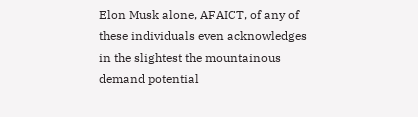Elon Musk alone, AFAICT, of any of these individuals even acknowledges in the slightest the mountainous demand potential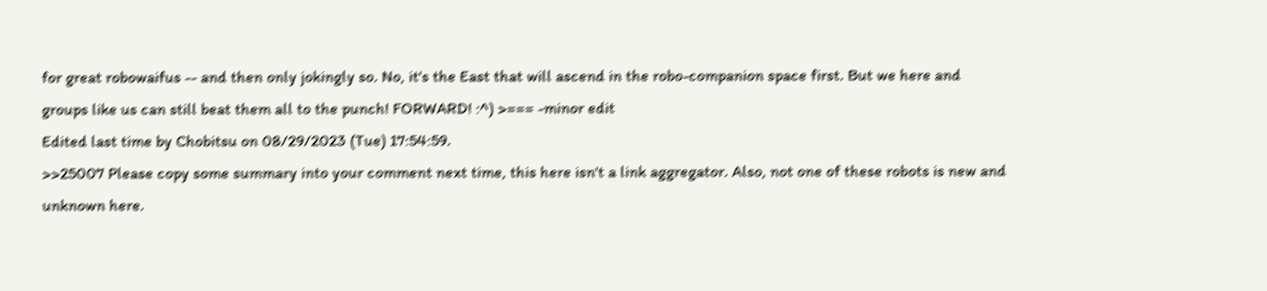for great robowaifus -- and then only jokingly so. No, it's the East that will ascend in the robo-companion space first. But we here and groups like us can still beat them all to the punch! FORWARD! :^) >=== -minor edit
Edited last time by Chobitsu on 08/29/2023 (Tue) 17:54:59.
>>25007 Please copy some summary into your comment next time, this here isn't a link aggregator. Also, not one of these robots is new and unknown here.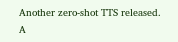Another zero-shot TTS released. A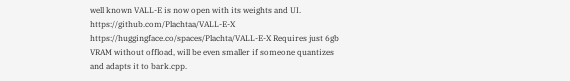well known VALL-E is now open with its weights and UI. https://github.com/Plachtaa/VALL-E-X https://huggingface.co/spaces/Plachta/VALL-E-X Requires just 6gb VRAM without offload, will be even smaller if someone quantizes and adapts it to bark.cpp.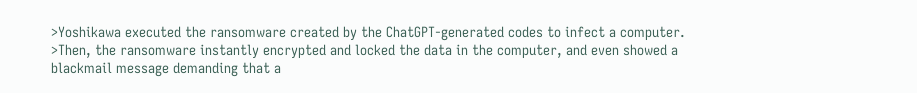>Yoshikawa executed the ransomware created by the ChatGPT-generated codes to infect a computer. >Then, the ransomware instantly encrypted and locked the data in the computer, and even showed a blackmail message demanding that a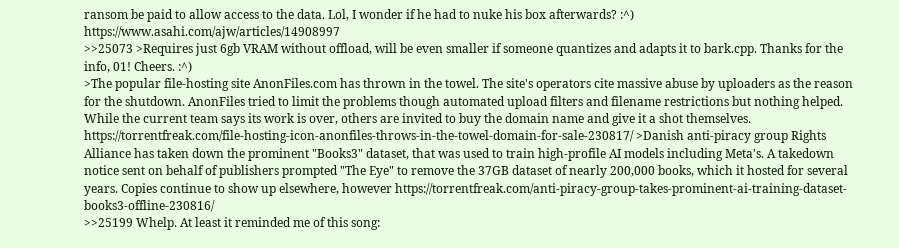ransom be paid to allow access to the data. Lol, I wonder if he had to nuke his box afterwards? :^) https://www.asahi.com/ajw/articles/14908997
>>25073 >Requires just 6gb VRAM without offload, will be even smaller if someone quantizes and adapts it to bark.cpp. Thanks for the info, 01! Cheers. :^)
>The popular file-hosting site AnonFiles.com has thrown in the towel. The site's operators cite massive abuse by uploaders as the reason for the shutdown. AnonFiles tried to limit the problems though automated upload filters and filename restrictions but nothing helped. While the current team says its work is over, others are invited to buy the domain name and give it a shot themselves. https://torrentfreak.com/file-hosting-icon-anonfiles-throws-in-the-towel-domain-for-sale-230817/ >Danish anti-piracy group Rights Alliance has taken down the prominent "Books3" dataset, that was used to train high-profile AI models including Meta's. A takedown notice sent on behalf of publishers prompted "The Eye" to remove the 37GB dataset of nearly 200,000 books, which it hosted for several years. Copies continue to show up elsewhere, however https://torrentfreak.com/anti-piracy-group-takes-prominent-ai-training-dataset-books3-offline-230816/
>>25199 Whelp. At least it reminded me of this song: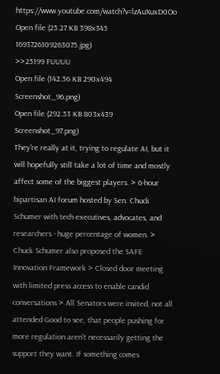https://www.youtube.com/watch?v=lzAuXuxD0Oo
Open file (25.27 KB 398x345 1693726109263075.jpg)
>>25199 FUUUU
Open file (142.56 KB 290x494 Screenshot_96.png)
Open file (292.53 KB 803x439 Screenshot_97.png)
They're really at it, trying to regulate AI, but it will hopefully still take a lot of time and mostly affect some of the biggest players. > 6-hour bipartisan AI forum hosted by Sen. Chuck Schumer with tech executives, advocates, and researchers - huge percentage of women. > Chuck Schumer also proposed the SAFE Innovation Framework > Closed door meeting with limited press access to enable candid conversations > All Senators were invited, not all attended Good to see, that people pushing for more regulation aren't necessarily getting the support they want. If something comes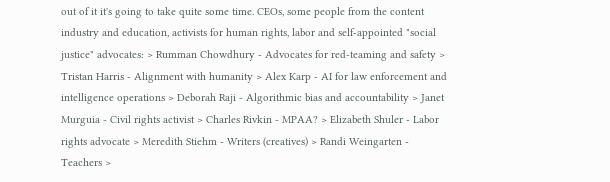out of it it's going to take quite some time. CEOs, some people from the content industry and education, activists for human rights, labor and self-appointed "social justice" advocates: > Rumman Chowdhury - Advocates for red-teaming and safety > Tristan Harris - Alignment with humanity > Alex Karp - AI for law enforcement and intelligence operations > Deborah Raji - Algorithmic bias and accountability > Janet Murguia - Civil rights activist > Charles Rivkin - MPAA? > Elizabeth Shuler - Labor rights advocate > Meredith Stiehm - Writers (creatives) > Randi Weingarten - Teachers >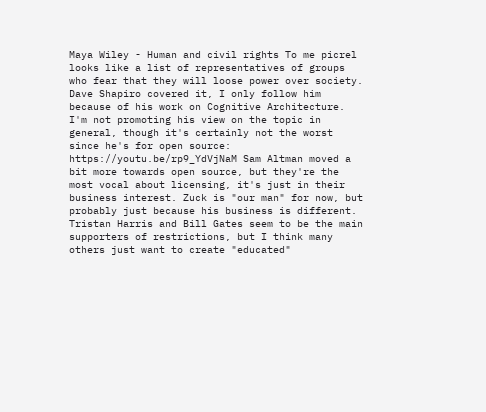Maya Wiley - Human and civil rights To me picrel looks like a list of representatives of groups who fear that they will loose power over society. Dave Shapiro covered it, I only follow him because of his work on Cognitive Architecture. I'm not promoting his view on the topic in general, though it's certainly not the worst since he's for open source: https://youtu.be/rp9_YdVjNaM Sam Altman moved a bit more towards open source, but they're the most vocal about licensing, it's just in their business interest. Zuck is "our man" for now, but probably just because his business is different. Tristan Harris and Bill Gates seem to be the main supporters of restrictions, but I think many others just want to create "educated"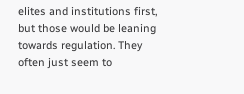elites and institutions first, but those would be leaning towards regulation. They often just seem to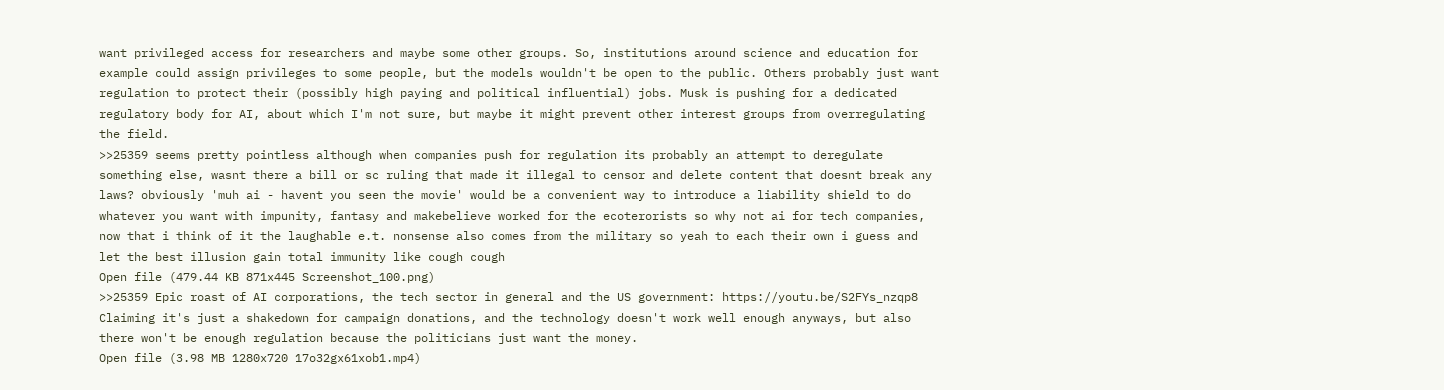want privileged access for researchers and maybe some other groups. So, institutions around science and education for example could assign privileges to some people, but the models wouldn't be open to the public. Others probably just want regulation to protect their (possibly high paying and political influential) jobs. Musk is pushing for a dedicated regulatory body for AI, about which I'm not sure, but maybe it might prevent other interest groups from overregulating the field.
>>25359 seems pretty pointless although when companies push for regulation its probably an attempt to deregulate something else, wasnt there a bill or sc ruling that made it illegal to censor and delete content that doesnt break any laws? obviously 'muh ai - havent you seen the movie' would be a convenient way to introduce a liability shield to do whatever you want with impunity, fantasy and makebelieve worked for the ecoterorists so why not ai for tech companies, now that i think of it the laughable e.t. nonsense also comes from the military so yeah to each their own i guess and let the best illusion gain total immunity like cough cough
Open file (479.44 KB 871x445 Screenshot_100.png)
>>25359 Epic roast of AI corporations, the tech sector in general and the US government: https://youtu.be/S2FYs_nzqp8 Claiming it's just a shakedown for campaign donations, and the technology doesn't work well enough anyways, but also there won't be enough regulation because the politicians just want the money.
Open file (3.98 MB 1280x720 17o32gx61xob1.mp4)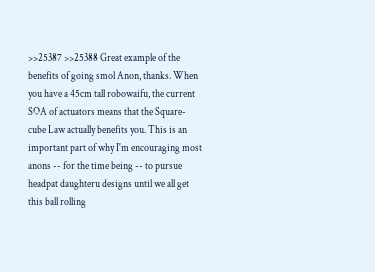>>25387 >>25388 Great example of the benefits of going smol Anon, thanks. When you have a 45cm tall robowaifu, the current SOA of actuators means that the Square-cube Law actually benefits you. This is an important part of why I'm encouraging most anons -- for the time being -- to pursue headpat daughteru designs until we all get this ball rolling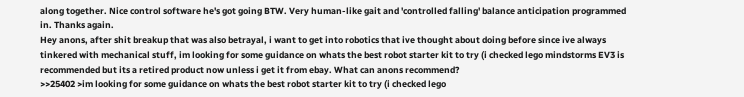along together. Nice control software he's got going BTW. Very human-like gait and 'controlled falling' balance anticipation programmed in. Thanks again.
Hey anons, after shit breakup that was also betrayal, i want to get into robotics that ive thought about doing before since ive always tinkered with mechanical stuff, im looking for some guidance on whats the best robot starter kit to try (i checked lego mindstorms EV3 is recommended but its a retired product now unless i get it from ebay. What can anons recommend?
>>25402 >im looking for some guidance on whats the best robot starter kit to try (i checked lego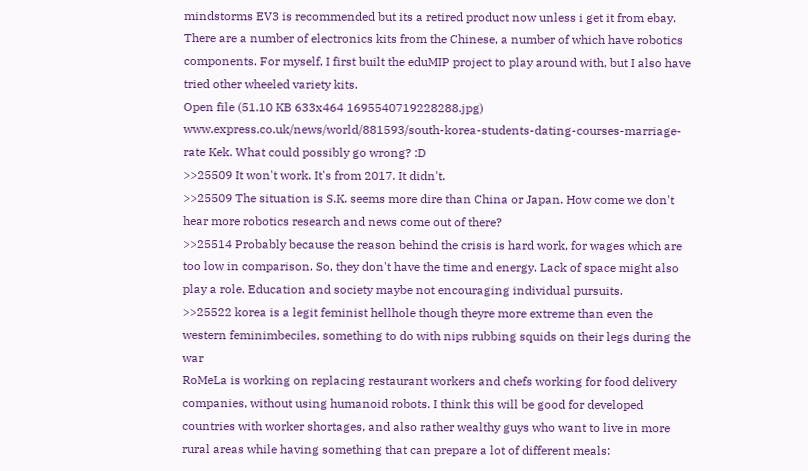mindstorms EV3 is recommended but its a retired product now unless i get it from ebay. There are a number of electronics kits from the Chinese, a number of which have robotics components. For myself, I first built the eduMIP project to play around with, but I also have tried other wheeled variety kits.
Open file (51.10 KB 633x464 1695540719228288.jpg)
www.express.co.uk/news/world/881593/south-korea-students-dating-courses-marriage-rate Kek. What could possibly go wrong? :D
>>25509 It won't work. It's from 2017. It didn't.
>>25509 The situation is S.K. seems more dire than China or Japan. How come we don't hear more robotics research and news come out of there?
>>25514 Probably because the reason behind the crisis is hard work, for wages which are too low in comparison. So, they don't have the time and energy. Lack of space might also play a role. Education and society maybe not encouraging individual pursuits.
>>25522 korea is a legit feminist hellhole though theyre more extreme than even the western feminimbeciles, something to do with nips rubbing squids on their legs during the war
RoMeLa is working on replacing restaurant workers and chefs working for food delivery companies, without using humanoid robots. I think this will be good for developed countries with worker shortages, and also rather wealthy guys who want to live in more rural areas while having something that can prepare a lot of different meals: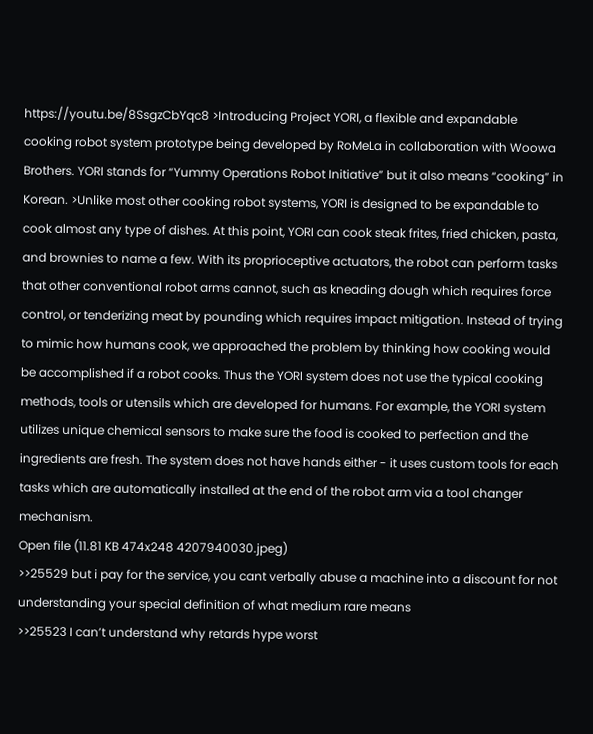https://youtu.be/8SsgzCbYqc8 >Introducing Project YORI, a flexible and expandable cooking robot system prototype being developed by RoMeLa in collaboration with Woowa Brothers. YORI stands for “Yummy Operations Robot Initiative” but it also means “cooking” in Korean. >Unlike most other cooking robot systems, YORI is designed to be expandable to cook almost any type of dishes. At this point, YORI can cook steak frites, fried chicken, pasta, and brownies to name a few. With its proprioceptive actuators, the robot can perform tasks that other conventional robot arms cannot, such as kneading dough which requires force control, or tenderizing meat by pounding which requires impact mitigation. Instead of trying to mimic how humans cook, we approached the problem by thinking how cooking would be accomplished if a robot cooks. Thus the YORI system does not use the typical cooking methods, tools or utensils which are developed for humans. For example, the YORI system utilizes unique chemical sensors to make sure the food is cooked to perfection and the ingredients are fresh. The system does not have hands either - it uses custom tools for each tasks which are automatically installed at the end of the robot arm via a tool changer mechanism.
Open file (11.81 KB 474x248 4207940030.jpeg)
>>25529 but i pay for the service, you cant verbally abuse a machine into a discount for not understanding your special definition of what medium rare means
>>25523 I can’t understand why retards hype worst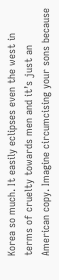Korea so much. It easily eclipses even the west in terms of cruelty towards men and it’s just an American copy. Imagine circumcising your sons because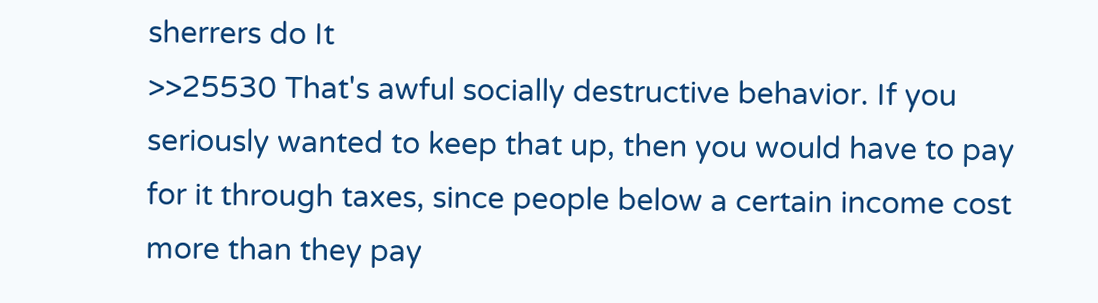sherrers do It
>>25530 That's awful socially destructive behavior. If you seriously wanted to keep that up, then you would have to pay for it through taxes, since people below a certain income cost more than they pay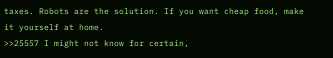taxes. Robots are the solution. If you want cheap food, make it yourself at home.
>>25557 I might not know for certain,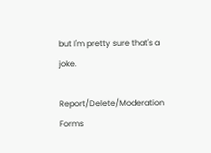but I'm pretty sure that's a joke.

Report/Delete/Moderation Forms